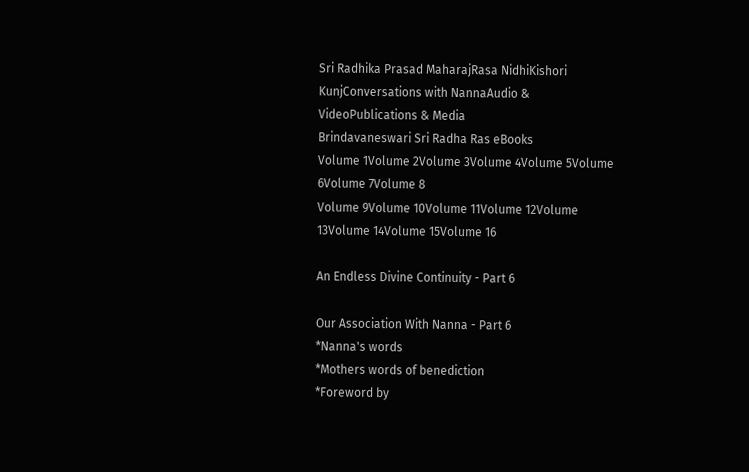Sri Radhika Prasad MaharajRasa NidhiKishori KunjConversations with NannaAudio & VideoPublications & Media
Brindavaneswari Sri Radha Ras eBooks
Volume 1Volume 2Volume 3Volume 4Volume 5Volume 6Volume 7Volume 8
Volume 9Volume 10Volume 11Volume 12Volume 13Volume 14Volume 15Volume 16

An Endless Divine Continuity - Part 6

Our Association With Nanna - Part 6
*Nanna's words
*Mothers words of benediction
*Foreword by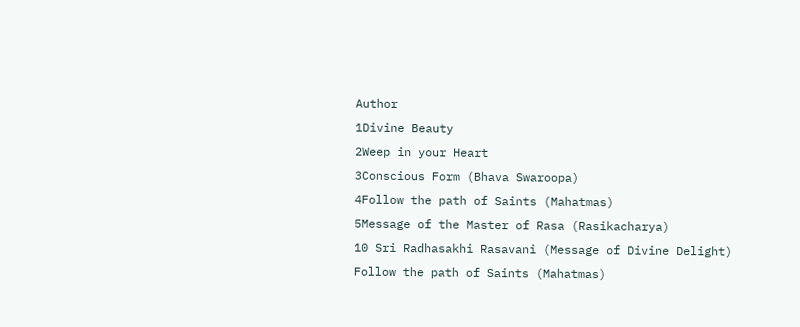Author
1Divine Beauty
2Weep in your Heart
3Conscious Form (Bhava Swaroopa)
4Follow the path of Saints (Mahatmas)
5Message of the Master of Rasa (Rasikacharya)
10 Sri Radhasakhi Rasavani (Message of Divine Delight)
Follow the path of Saints (Mahatmas)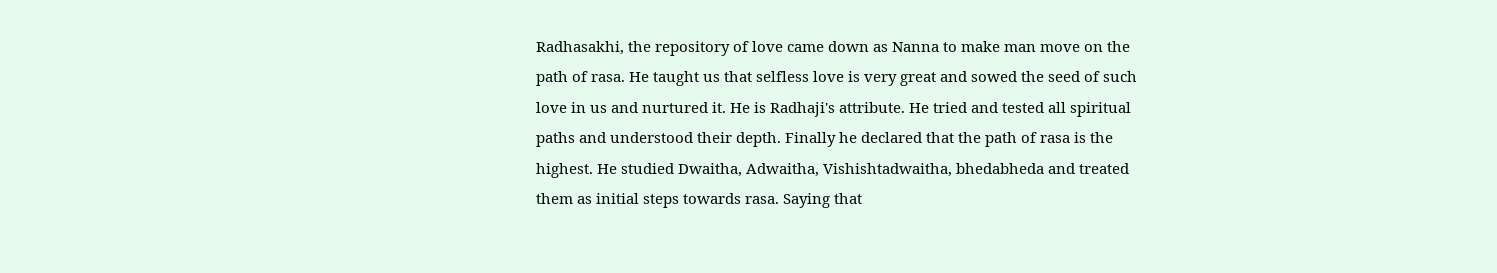Radhasakhi, the repository of love came down as Nanna to make man move on the path of rasa. He taught us that selfless love is very great and sowed the seed of such love in us and nurtured it. He is Radhaji's attribute. He tried and tested all spiritual paths and understood their depth. Finally he declared that the path of rasa is the highest. He studied Dwaitha, Adwaitha, Vishishtadwaitha, bhedabheda and treated them as initial steps towards rasa. Saying that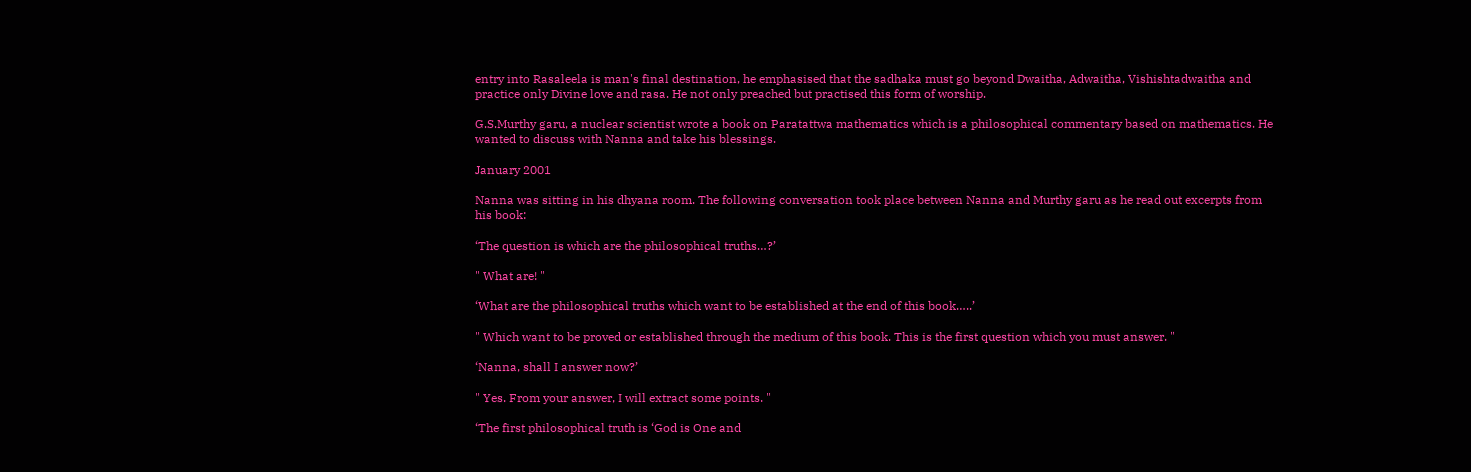entry into Rasaleela is man's final destination, he emphasised that the sadhaka must go beyond Dwaitha, Adwaitha, Vishishtadwaitha and practice only Divine love and rasa. He not only preached but practised this form of worship.

G.S.Murthy garu, a nuclear scientist wrote a book on Paratattwa mathematics which is a philosophical commentary based on mathematics. He wanted to discuss with Nanna and take his blessings.

January 2001

Nanna was sitting in his dhyana room. The following conversation took place between Nanna and Murthy garu as he read out excerpts from his book:

‘The question is which are the philosophical truths…?’

" What are! "

‘What are the philosophical truths which want to be established at the end of this book…..’

" Which want to be proved or established through the medium of this book. This is the first question which you must answer. "

‘Nanna, shall I answer now?’

" Yes. From your answer, I will extract some points. "

‘The first philosophical truth is ‘God is One and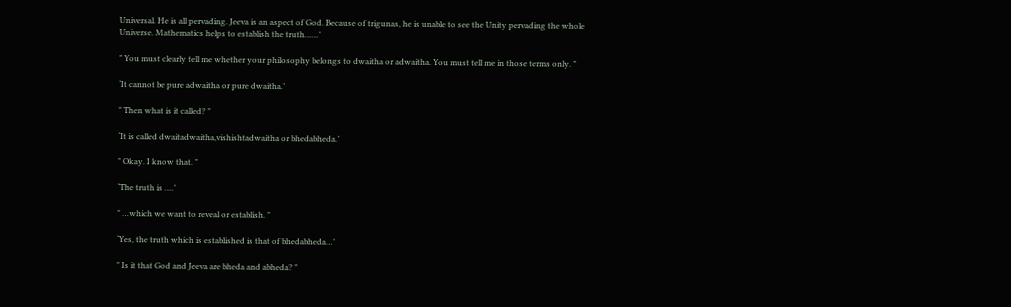Universal. He is all pervading. Jeeva is an aspect of God. Because of trigunas, he is unable to see the Unity pervading the whole Universe. Mathematics helps to establish the truth……’

" You must clearly tell me whether your philosophy belongs to dwaitha or adwaitha. You must tell me in those terms only. "

‘It cannot be pure adwaitha or pure dwaitha.’

" Then what is it called? "

‘It is called dwaitadwaitha,vishishtadwaitha or bhedabheda.’

" Okay. I know that. "

‘The truth is ….’

" …which we want to reveal or establish. "

‘Yes, the truth which is established is that of bhedabheda…’

" Is it that God and Jeeva are bheda and abheda? "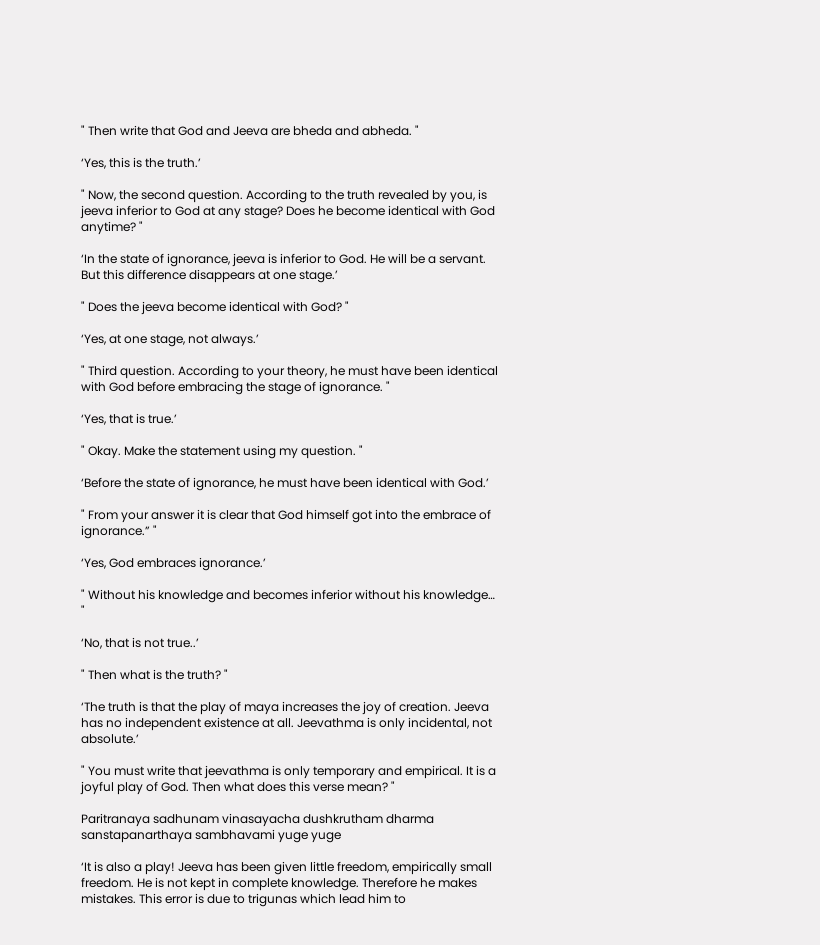" Then write that God and Jeeva are bheda and abheda. "

‘Yes, this is the truth.’

" Now, the second question. According to the truth revealed by you, is jeeva inferior to God at any stage? Does he become identical with God anytime? "

‘In the state of ignorance, jeeva is inferior to God. He will be a servant. But this difference disappears at one stage.’

" Does the jeeva become identical with God? "

‘Yes, at one stage, not always.’

" Third question. According to your theory, he must have been identical with God before embracing the stage of ignorance. "

‘Yes, that is true.’

" Okay. Make the statement using my question. "

‘Before the state of ignorance, he must have been identical with God.’

" From your answer it is clear that God himself got into the embrace of ignorance.” "

‘Yes, God embraces ignorance.’

" Without his knowledge and becomes inferior without his knowledge… "

‘No, that is not true..’

" Then what is the truth? "

‘The truth is that the play of maya increases the joy of creation. Jeeva has no independent existence at all. Jeevathma is only incidental, not absolute.’

" You must write that jeevathma is only temporary and empirical. It is a joyful play of God. Then what does this verse mean? "

Paritranaya sadhunam vinasayacha dushkrutham dharma sanstapanarthaya sambhavami yuge yuge

‘It is also a play! Jeeva has been given little freedom, empirically small freedom. He is not kept in complete knowledge. Therefore he makes mistakes. This error is due to trigunas which lead him to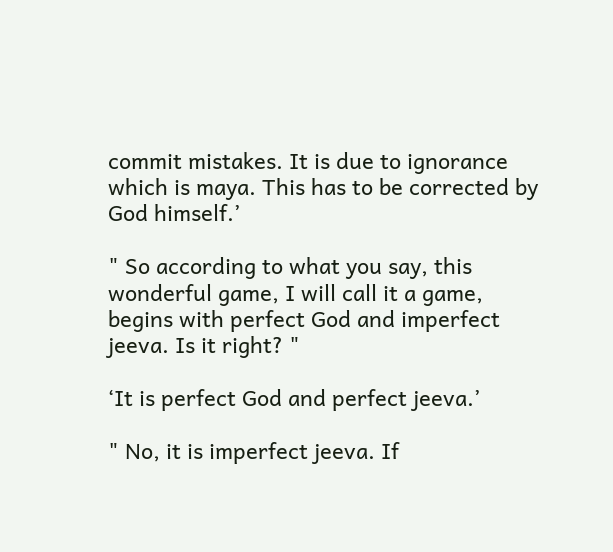commit mistakes. It is due to ignorance which is maya. This has to be corrected by God himself.’

" So according to what you say, this wonderful game, I will call it a game, begins with perfect God and imperfect jeeva. Is it right? "

‘It is perfect God and perfect jeeva.’

" No, it is imperfect jeeva. If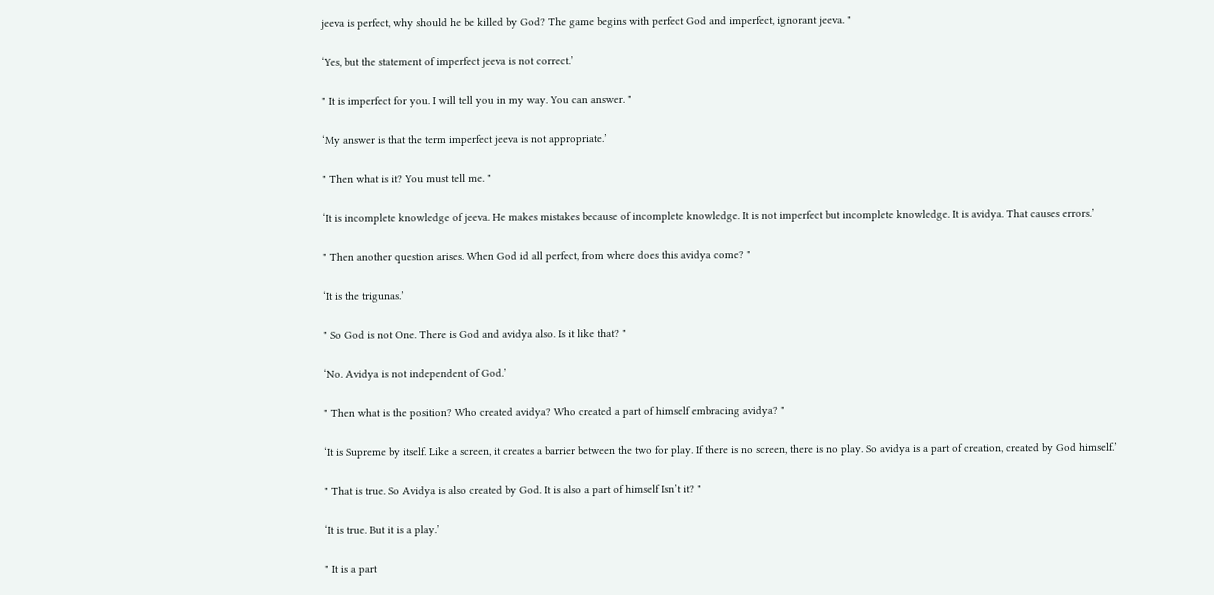jeeva is perfect, why should he be killed by God? The game begins with perfect God and imperfect, ignorant jeeva. "

‘Yes, but the statement of imperfect jeeva is not correct.’

" It is imperfect for you. I will tell you in my way. You can answer. "

‘My answer is that the term imperfect jeeva is not appropriate.’

" Then what is it? You must tell me. "

‘It is incomplete knowledge of jeeva. He makes mistakes because of incomplete knowledge. It is not imperfect but incomplete knowledge. It is avidya. That causes errors.’

" Then another question arises. When God id all perfect, from where does this avidya come? "

‘It is the trigunas.’

" So God is not One. There is God and avidya also. Is it like that? "

‘No. Avidya is not independent of God.’

" Then what is the position? Who created avidya? Who created a part of himself embracing avidya? "

‘It is Supreme by itself. Like a screen, it creates a barrier between the two for play. If there is no screen, there is no play. So avidya is a part of creation, created by God himself.’

" That is true. So Avidya is also created by God. It is also a part of himself Isn’t it? "

‘It is true. But it is a play.’

" It is a part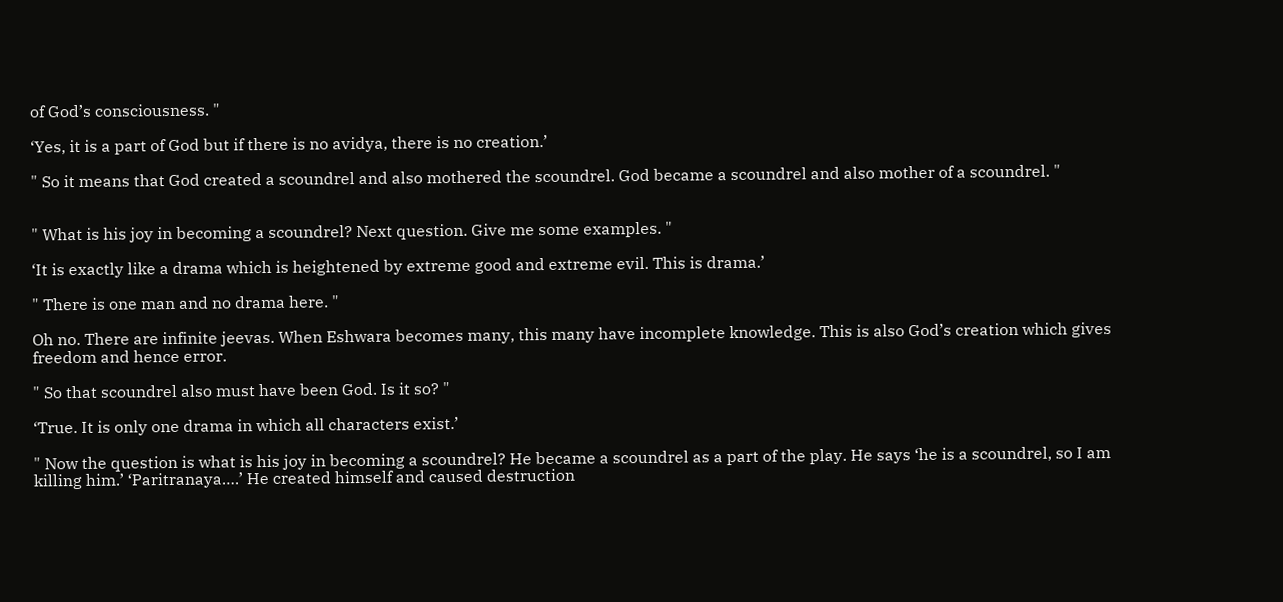of God’s consciousness. "

‘Yes, it is a part of God but if there is no avidya, there is no creation.’

" So it means that God created a scoundrel and also mothered the scoundrel. God became a scoundrel and also mother of a scoundrel. "


" What is his joy in becoming a scoundrel? Next question. Give me some examples. "

‘It is exactly like a drama which is heightened by extreme good and extreme evil. This is drama.’

" There is one man and no drama here. "

Oh no. There are infinite jeevas. When Eshwara becomes many, this many have incomplete knowledge. This is also God’s creation which gives freedom and hence error.

" So that scoundrel also must have been God. Is it so? "

‘True. It is only one drama in which all characters exist.’

" Now the question is what is his joy in becoming a scoundrel? He became a scoundrel as a part of the play. He says ‘he is a scoundrel, so I am killing him.’ ‘Paritranaya….’ He created himself and caused destruction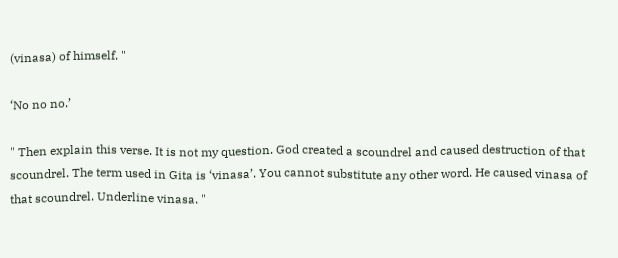(vinasa) of himself. "

‘No no no.’

" Then explain this verse. It is not my question. God created a scoundrel and caused destruction of that scoundrel. The term used in Gita is ‘vinasa’. You cannot substitute any other word. He caused vinasa of that scoundrel. Underline vinasa. "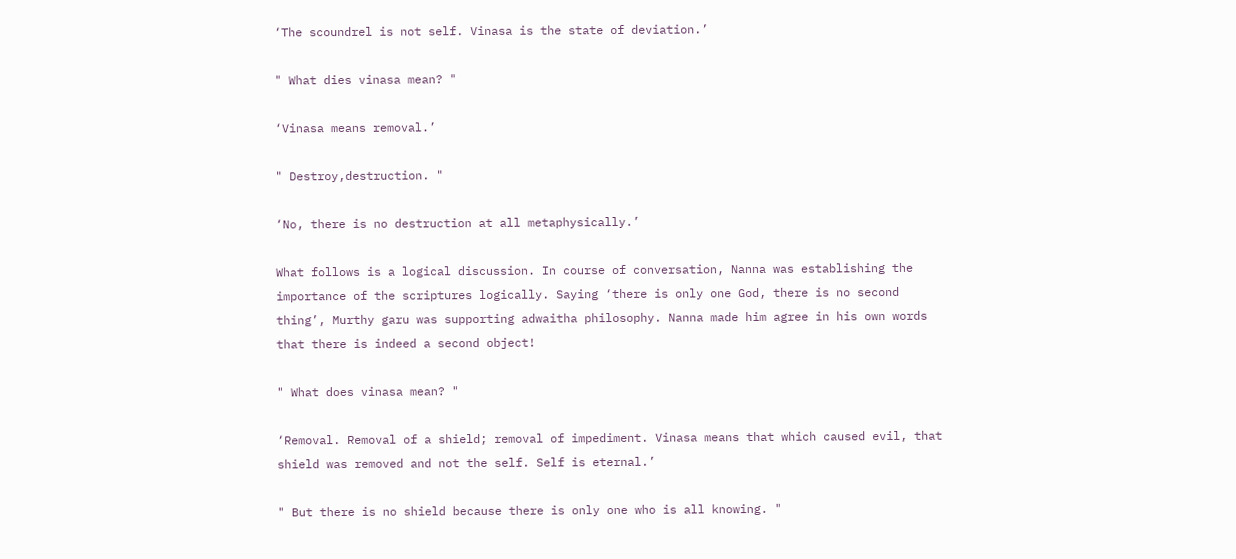‘The scoundrel is not self. Vinasa is the state of deviation.’

" What dies vinasa mean? "

‘Vinasa means removal.’

" Destroy,destruction. "

‘No, there is no destruction at all metaphysically.’

What follows is a logical discussion. In course of conversation, Nanna was establishing the importance of the scriptures logically. Saying ‘there is only one God, there is no second thing’, Murthy garu was supporting adwaitha philosophy. Nanna made him agree in his own words that there is indeed a second object!

" What does vinasa mean? "

‘Removal. Removal of a shield; removal of impediment. Vinasa means that which caused evil, that shield was removed and not the self. Self is eternal.’

" But there is no shield because there is only one who is all knowing. "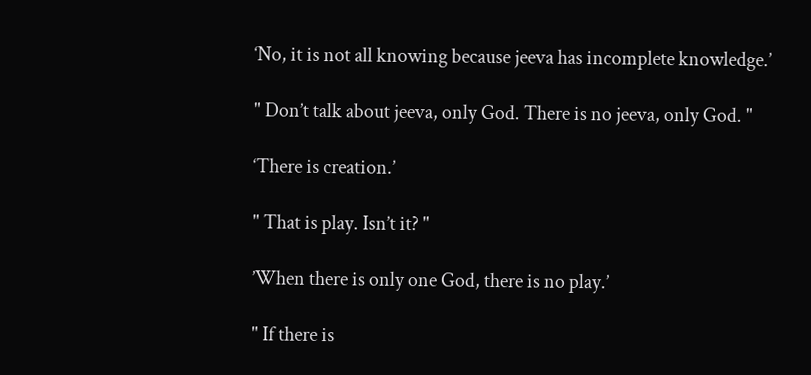‘No, it is not all knowing because jeeva has incomplete knowledge.’

" Don’t talk about jeeva, only God. There is no jeeva, only God. "

‘There is creation.’

" That is play. Isn’t it? "

’When there is only one God, there is no play.’

" If there is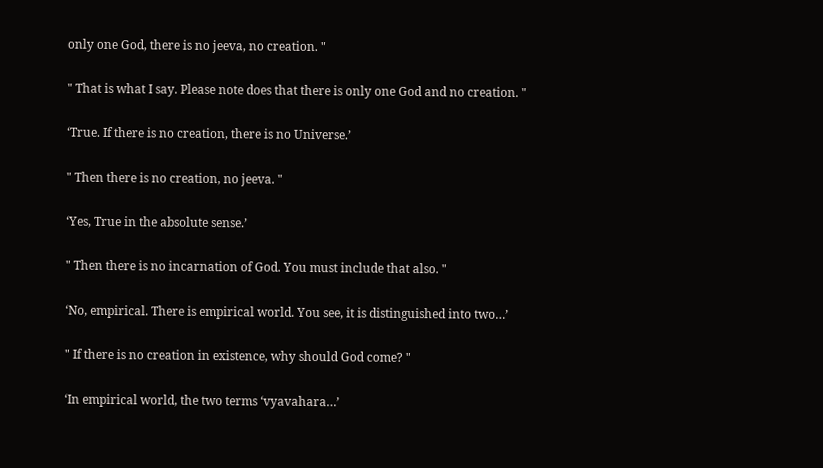only one God, there is no jeeva, no creation. "

" That is what I say. Please note does that there is only one God and no creation. "

‘True. If there is no creation, there is no Universe.’

" Then there is no creation, no jeeva. "

‘Yes, True in the absolute sense.’

" Then there is no incarnation of God. You must include that also. "

‘No, empirical. There is empirical world. You see, it is distinguished into two…’

" If there is no creation in existence, why should God come? "

‘In empirical world, the two terms ‘vyavahara…’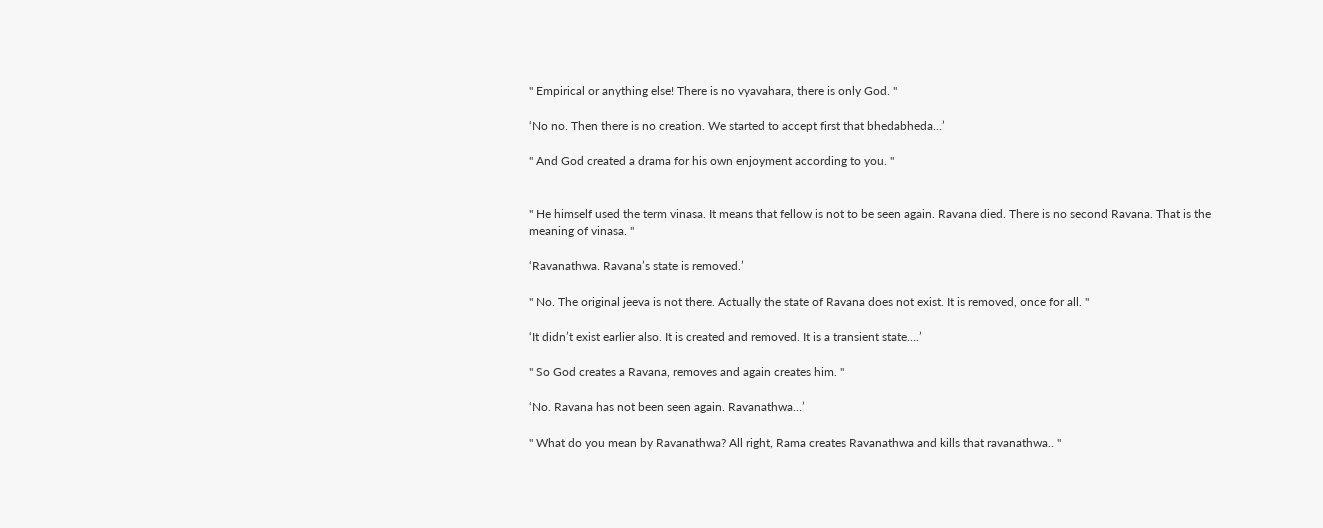" Empirical or anything else! There is no vyavahara, there is only God. "

‘No no. Then there is no creation. We started to accept first that bhedabheda…’

" And God created a drama for his own enjoyment according to you. "


" He himself used the term vinasa. It means that fellow is not to be seen again. Ravana died. There is no second Ravana. That is the meaning of vinasa. "

‘Ravanathwa. Ravana’s state is removed.’

" No. The original jeeva is not there. Actually the state of Ravana does not exist. It is removed, once for all. "

‘It didn’t exist earlier also. It is created and removed. It is a transient state….’

" So God creates a Ravana, removes and again creates him. "

‘No. Ravana has not been seen again. Ravanathwa…’

" What do you mean by Ravanathwa? All right, Rama creates Ravanathwa and kills that ravanathwa.. "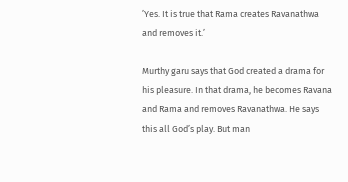’Yes. It is true that Rama creates Ravanathwa and removes it.’

Murthy garu says that God created a drama for his pleasure. In that drama, he becomes Ravana and Rama and removes Ravanathwa. He says this all God’s play. But man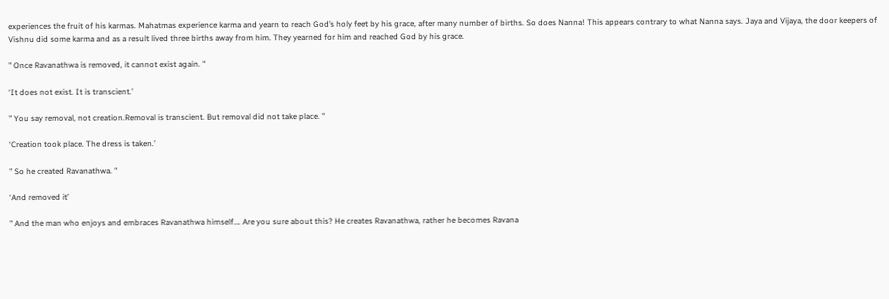experiences the fruit of his karmas. Mahatmas experience karma and yearn to reach God’s holy feet by his grace, after many number of births. So does Nanna! This appears contrary to what Nanna says. Jaya and Vijaya, the door keepers of Vishnu did some karma and as a result lived three births away from him. They yearned for him and reached God by his grace.

" Once Ravanathwa is removed, it cannot exist again. "

‘It does not exist. It is transcient.’

" You say removal, not creation.Removal is transcient. But removal did not take place. "

‘Creation took place. The dress is taken.’

" So he created Ravanathwa. "

‘And removed it’

" And the man who enjoys and embraces Ravanathwa himself…. Are you sure about this? He creates Ravanathwa, rather he becomes Ravana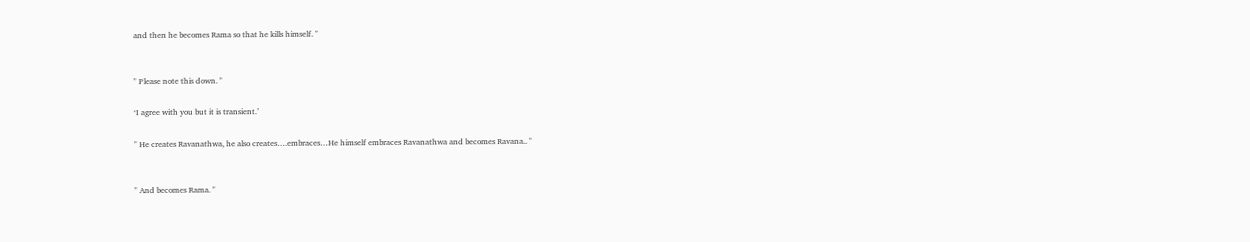and then he becomes Rama so that he kills himself. "


" Please note this down. "

‘I agree with you but it is transient.’

" He creates Ravanathwa, he also creates….embraces…He himself embraces Ravanathwa and becomes Ravana.. "


" And becomes Rama. "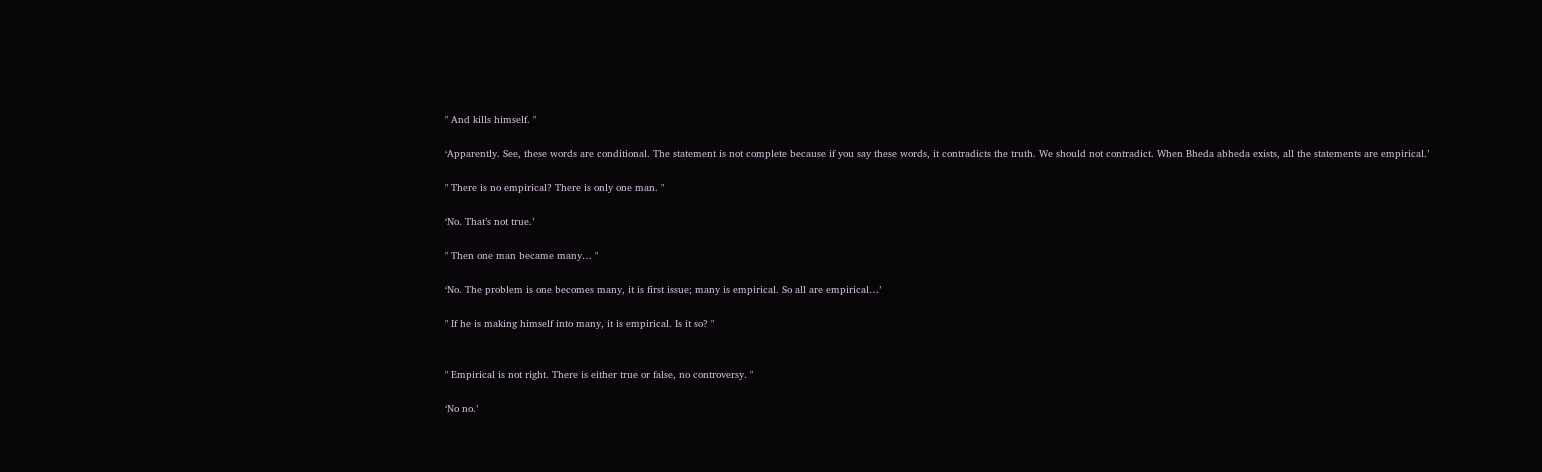" And kills himself. "

‘Apparently. See, these words are conditional. The statement is not complete because if you say these words, it contradicts the truth. We should not contradict. When Bheda abheda exists, all the statements are empirical.’

" There is no empirical? There is only one man. "

‘No. That’s not true.’

" Then one man became many… "

‘No. The problem is one becomes many, it is first issue; many is empirical. So all are empirical…’

" If he is making himself into many, it is empirical. Is it so? "


" Empirical is not right. There is either true or false, no controversy. "

‘No no.’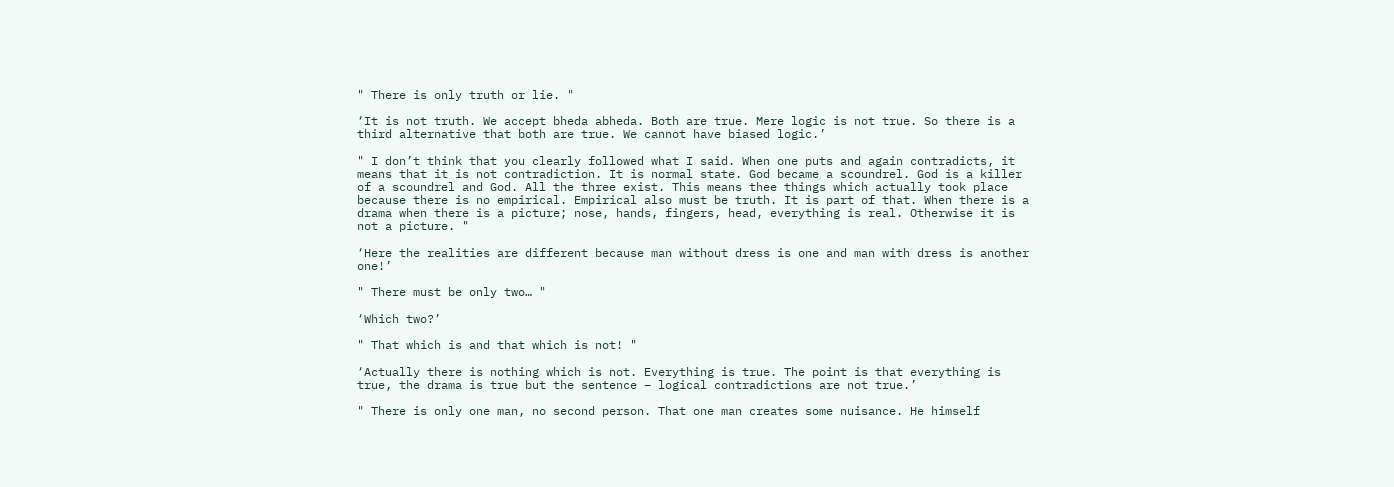" There is only truth or lie. "

‘It is not truth. We accept bheda abheda. Both are true. Mere logic is not true. So there is a third alternative that both are true. We cannot have biased logic.’

" I don’t think that you clearly followed what I said. When one puts and again contradicts, it means that it is not contradiction. It is normal state. God became a scoundrel. God is a killer of a scoundrel and God. All the three exist. This means thee things which actually took place because there is no empirical. Empirical also must be truth. It is part of that. When there is a drama when there is a picture; nose, hands, fingers, head, everything is real. Otherwise it is not a picture. "

‘Here the realities are different because man without dress is one and man with dress is another one!’

" There must be only two… "

‘Which two?’

" That which is and that which is not! "

‘Actually there is nothing which is not. Everything is true. The point is that everything is true, the drama is true but the sentence – logical contradictions are not true.’

" There is only one man, no second person. That one man creates some nuisance. He himself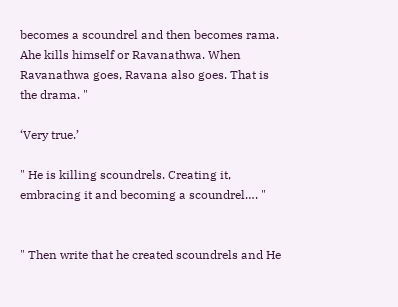becomes a scoundrel and then becomes rama. Ahe kills himself or Ravanathwa. When Ravanathwa goes, Ravana also goes. That is the drama. "

‘Very true.’

" He is killing scoundrels. Creating it, embracing it and becoming a scoundrel…. "


" Then write that he created scoundrels and He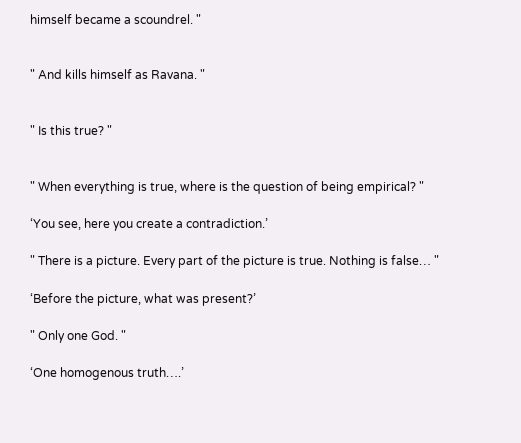himself became a scoundrel. "


" And kills himself as Ravana. "


" Is this true? "


" When everything is true, where is the question of being empirical? "

‘You see, here you create a contradiction.’

" There is a picture. Every part of the picture is true. Nothing is false… "

‘Before the picture, what was present?’

" Only one God. "

‘One homogenous truth….’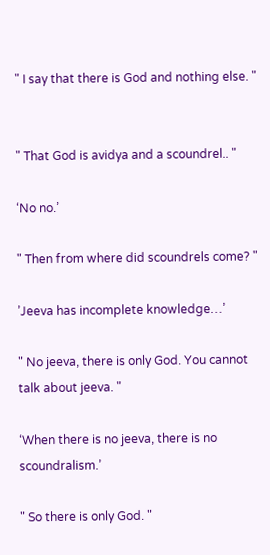" I say that there is God and nothing else. "


" That God is avidya and a scoundrel.. "

‘No no.’

" Then from where did scoundrels come? "

’Jeeva has incomplete knowledge…’

" No jeeva, there is only God. You cannot talk about jeeva. "

‘When there is no jeeva, there is no scoundralism.’

" So there is only God. "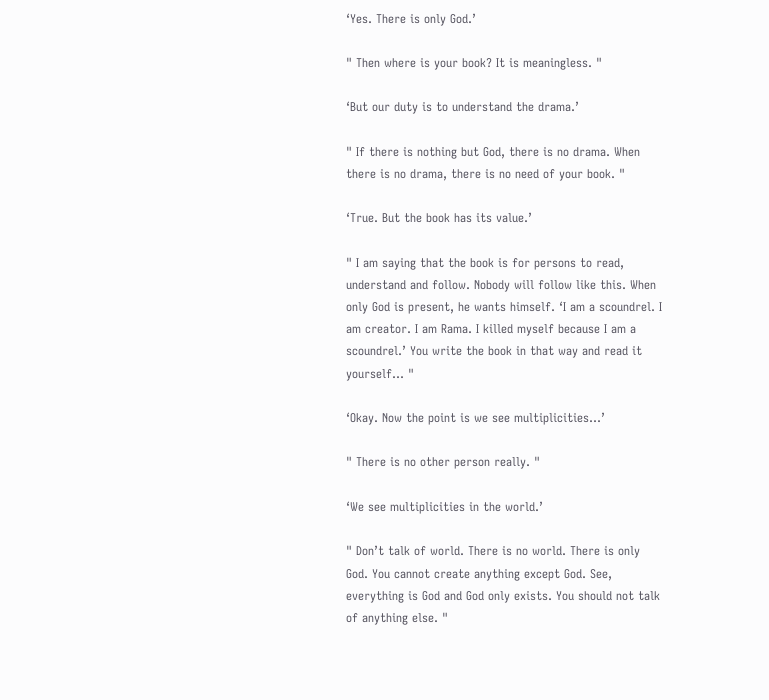‘Yes. There is only God.’

" Then where is your book? It is meaningless. "

‘But our duty is to understand the drama.’

" If there is nothing but God, there is no drama. When there is no drama, there is no need of your book. "

‘True. But the book has its value.’

" I am saying that the book is for persons to read, understand and follow. Nobody will follow like this. When only God is present, he wants himself. ‘I am a scoundrel. I am creator. I am Rama. I killed myself because I am a scoundrel.’ You write the book in that way and read it yourself… "

‘Okay. Now the point is we see multiplicities…’

" There is no other person really. "

‘We see multiplicities in the world.’

" Don’t talk of world. There is no world. There is only God. You cannot create anything except God. See, everything is God and God only exists. You should not talk of anything else. "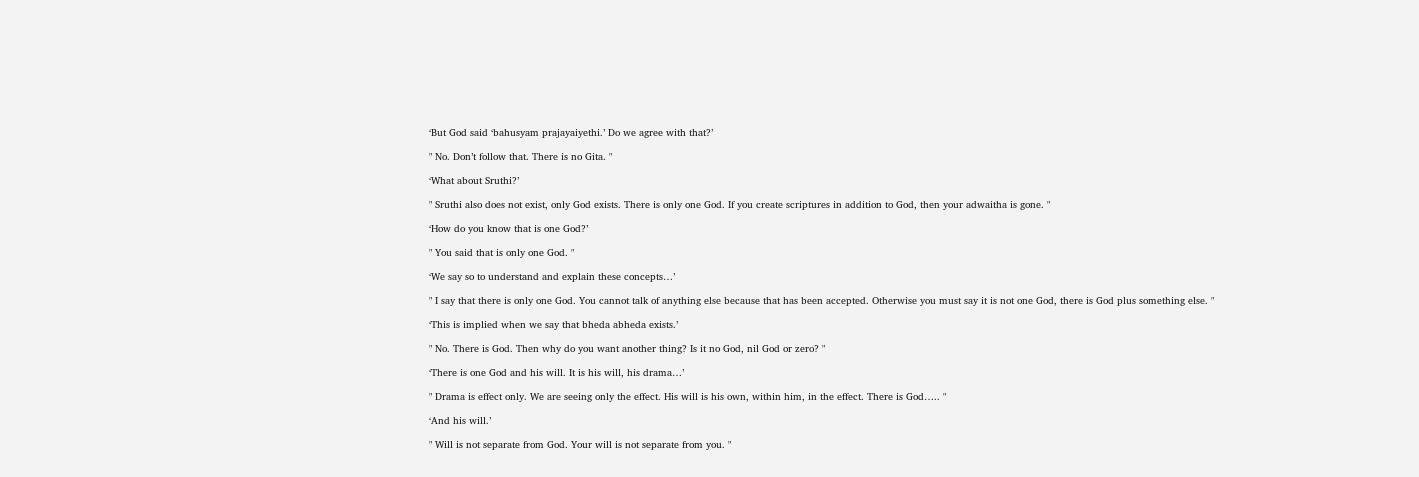‘But God said ‘bahusyam prajayaiyethi.’ Do we agree with that?’

" No. Don’t follow that. There is no Gita. "

‘What about Sruthi?’

" Sruthi also does not exist, only God exists. There is only one God. If you create scriptures in addition to God, then your adwaitha is gone. "

‘How do you know that is one God?’

" You said that is only one God. "

‘We say so to understand and explain these concepts…’

" I say that there is only one God. You cannot talk of anything else because that has been accepted. Otherwise you must say it is not one God, there is God plus something else. "

‘This is implied when we say that bheda abheda exists.’

" No. There is God. Then why do you want another thing? Is it no God, nil God or zero? "

‘There is one God and his will. It is his will, his drama…’

" Drama is effect only. We are seeing only the effect. His will is his own, within him, in the effect. There is God….. "

‘And his will.’

" Will is not separate from God. Your will is not separate from you. "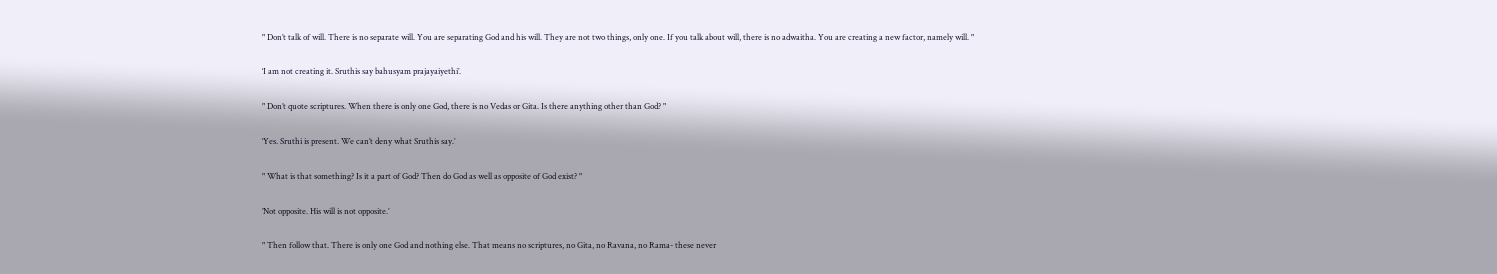" Don’t talk of will. There is no separate will. You are separating God and his will. They are not two things, only one. If you talk about will, there is no adwaitha. You are creating a new factor, namely will. "

‘I am not creating it. Sruthis say bahusyam prajayaiyethi’.

" Don’t quote scriptures. When there is only one God, there is no Vedas or Gita. Is there anything other than God? "

‘Yes. Sruthi is present. We can’t deny what Sruthis say.’

" What is that something? Is it a part of God? Then do God as well as opposite of God exist? "

’Not opposite. His will is not opposite.’

" Then follow that. There is only one God and nothing else. That means no scriptures, no Gita, no Ravana, no Rama- these never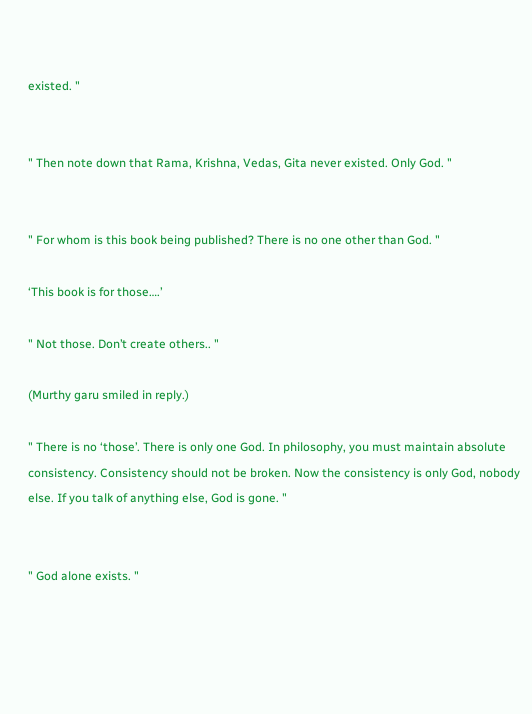existed. "


" Then note down that Rama, Krishna, Vedas, Gita never existed. Only God. "


" For whom is this book being published? There is no one other than God. "

‘This book is for those….’

" Not those. Don’t create others.. "

(Murthy garu smiled in reply.)

" There is no ‘those’. There is only one God. In philosophy, you must maintain absolute consistency. Consistency should not be broken. Now the consistency is only God, nobody else. If you talk of anything else, God is gone. "


" God alone exists. "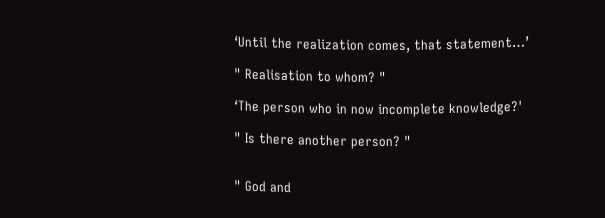‘Until the realization comes, that statement…’

" Realisation to whom? "

‘The person who in now incomplete knowledge?'

" Is there another person? "


" God and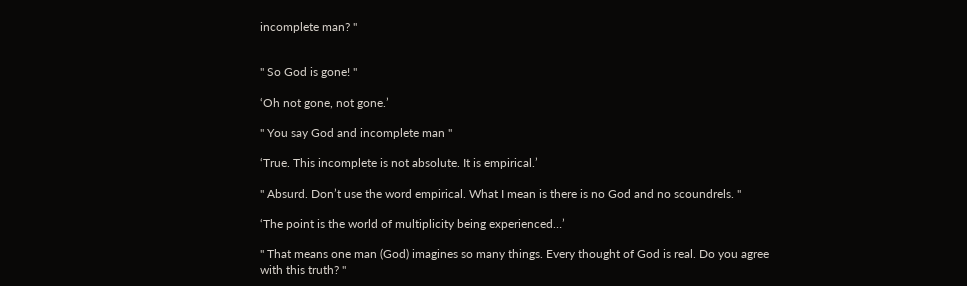incomplete man? "


" So God is gone! "

‘Oh not gone, not gone.’

" You say God and incomplete man "

‘True. This incomplete is not absolute. It is empirical.’

" Absurd. Don’t use the word empirical. What I mean is there is no God and no scoundrels. "

‘The point is the world of multiplicity being experienced…’

" That means one man (God) imagines so many things. Every thought of God is real. Do you agree with this truth? "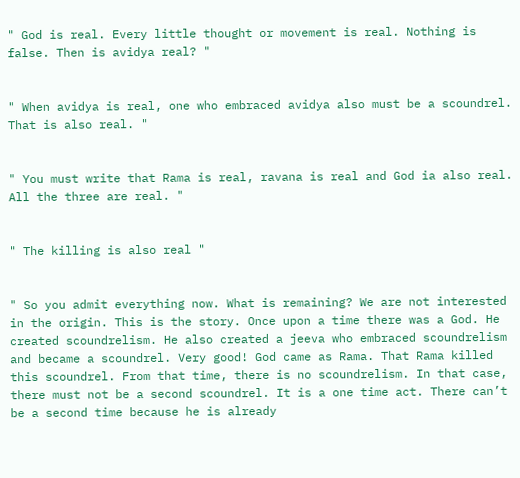" God is real. Every little thought or movement is real. Nothing is false. Then is avidya real? "


" When avidya is real, one who embraced avidya also must be a scoundrel. That is also real. "


" You must write that Rama is real, ravana is real and God ia also real. All the three are real. "


" The killing is also real "


" So you admit everything now. What is remaining? We are not interested in the origin. This is the story. Once upon a time there was a God. He created scoundrelism. He also created a jeeva who embraced scoundrelism and became a scoundrel. Very good! God came as Rama. That Rama killed this scoundrel. From that time, there is no scoundrelism. In that case, there must not be a second scoundrel. It is a one time act. There can’t be a second time because he is already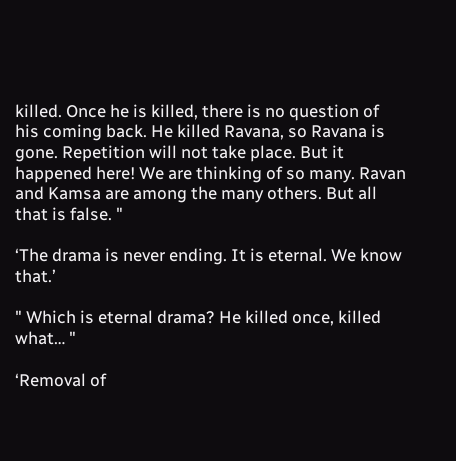killed. Once he is killed, there is no question of his coming back. He killed Ravana, so Ravana is gone. Repetition will not take place. But it happened here! We are thinking of so many. Ravan and Kamsa are among the many others. But all that is false. "

‘The drama is never ending. It is eternal. We know that.’

" Which is eternal drama? He killed once, killed what… "

‘Removal of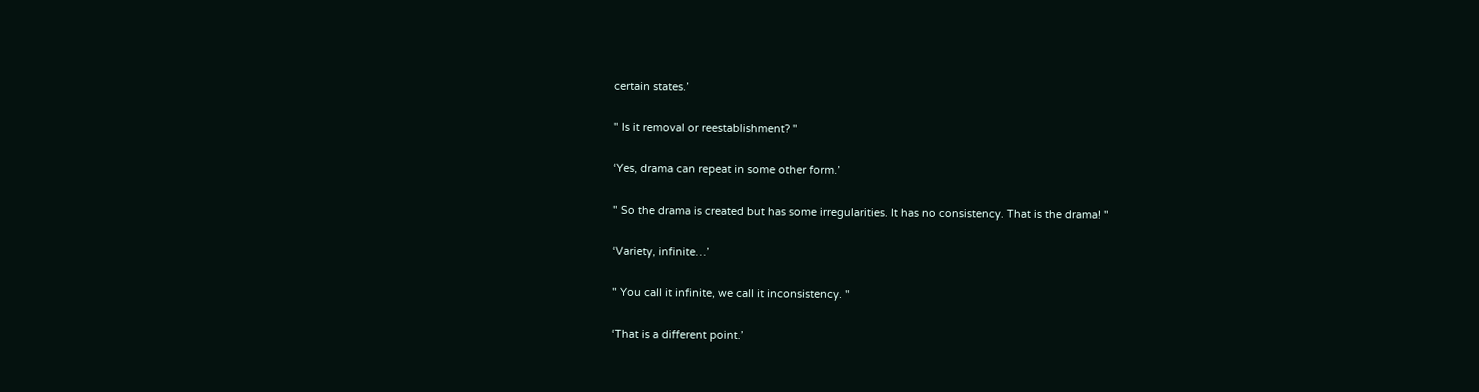certain states.’

" Is it removal or reestablishment? "

‘Yes, drama can repeat in some other form.’

" So the drama is created but has some irregularities. It has no consistency. That is the drama! "

‘Variety, infinite…’

" You call it infinite, we call it inconsistency. "

‘That is a different point.’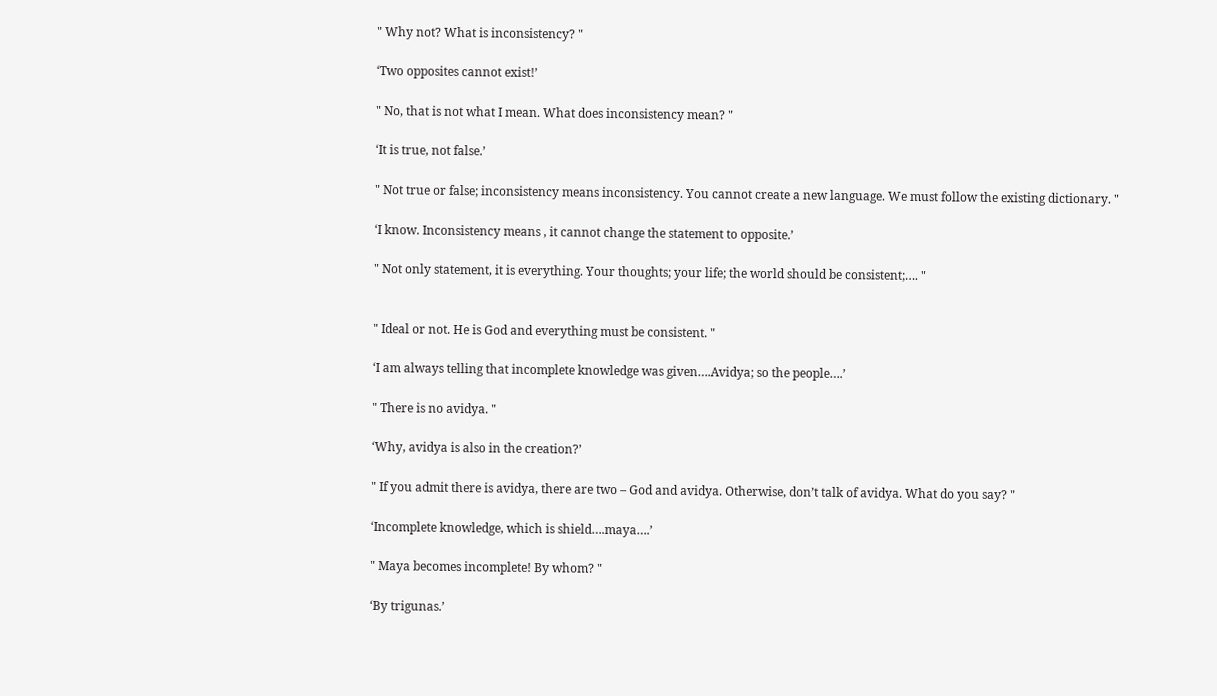" Why not? What is inconsistency? "

‘Two opposites cannot exist!’

" No, that is not what I mean. What does inconsistency mean? "

‘It is true, not false.’

" Not true or false; inconsistency means inconsistency. You cannot create a new language. We must follow the existing dictionary. "

‘I know. Inconsistency means , it cannot change the statement to opposite.’

" Not only statement, it is everything. Your thoughts; your life; the world should be consistent;…. "


" Ideal or not. He is God and everything must be consistent. "

‘I am always telling that incomplete knowledge was given….Avidya; so the people….’

" There is no avidya. "

‘Why, avidya is also in the creation?’

" If you admit there is avidya, there are two – God and avidya. Otherwise, don’t talk of avidya. What do you say? "

‘Incomplete knowledge, which is shield….maya….’

" Maya becomes incomplete! By whom? "

‘By trigunas.’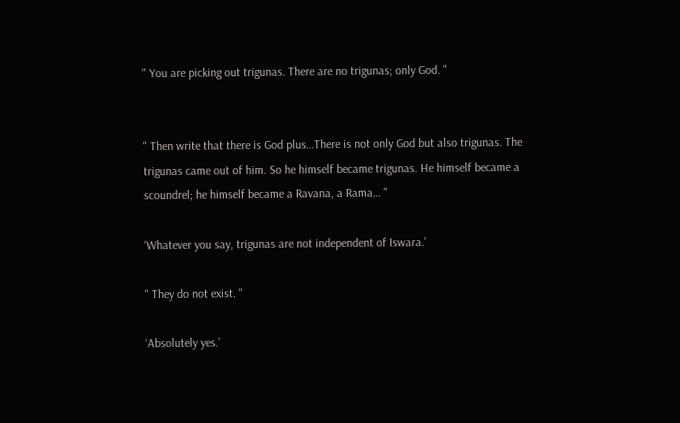" You are picking out trigunas. There are no trigunas; only God. "


" Then write that there is God plus…There is not only God but also trigunas. The trigunas came out of him. So he himself became trigunas. He himself became a scoundrel; he himself became a Ravana, a Rama… "

‘Whatever you say, trigunas are not independent of Iswara.’

" They do not exist. "

‘Absolutely yes.’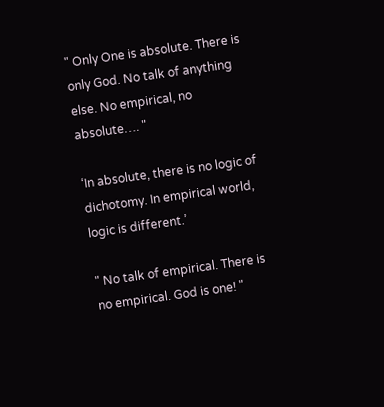" Only One is absolute. There is only God. No talk of anything else. No empirical, no absolute…. "

‘In absolute, there is no logic of dichotomy. In empirical world, logic is different.’

" No talk of empirical. There is no empirical. God is one! "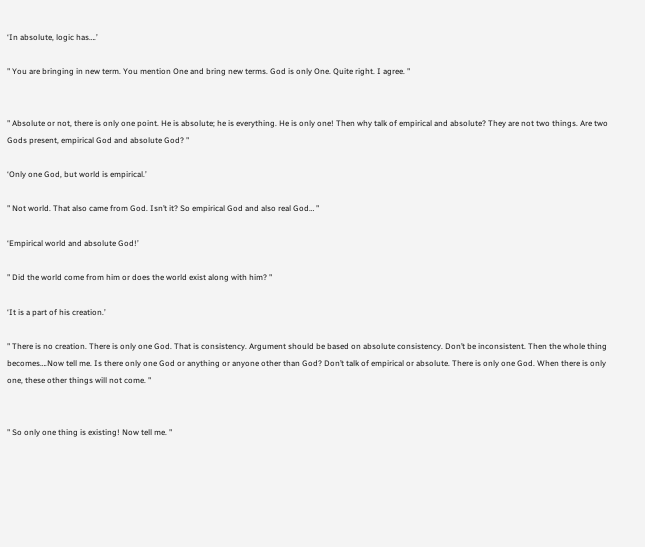‘In absolute, logic has….’

" You are bringing in new term. You mention One and bring new terms. God is only One. Quite right. I agree. "


" Absolute or not, there is only one point. He is absolute; he is everything. He is only one! Then why talk of empirical and absolute? They are not two things. Are two Gods present, empirical God and absolute God? "

‘Only one God, but world is empirical.’

" Not world. That also came from God. Isn’t it? So empirical God and also real God… "

‘Empirical world and absolute God!’

" Did the world come from him or does the world exist along with him? "

‘It is a part of his creation.’

" There is no creation. There is only one God. That is consistency. Argument should be based on absolute consistency. Don’t be inconsistent. Then the whole thing becomes….Now tell me. Is there only one God or anything or anyone other than God? Don’t talk of empirical or absolute. There is only one God. When there is only one, these other things will not come. "


" So only one thing is existing! Now tell me. "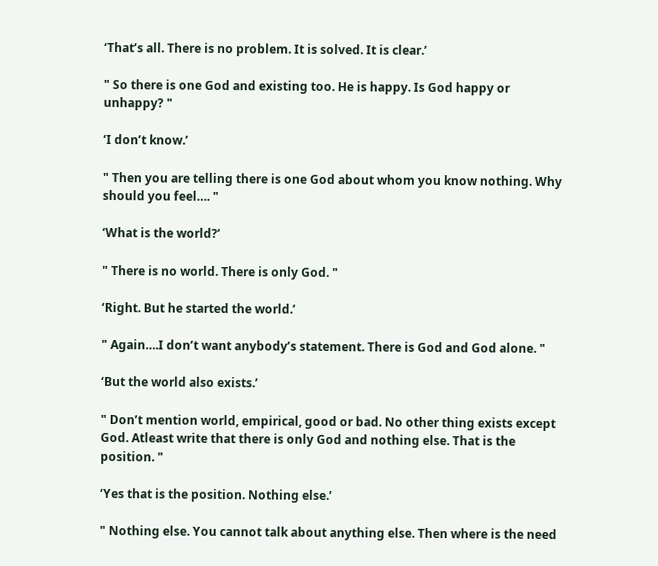‘That’s all. There is no problem. It is solved. It is clear.’

" So there is one God and existing too. He is happy. Is God happy or unhappy? "

‘I don’t know.’

" Then you are telling there is one God about whom you know nothing. Why should you feel…. "

‘What is the world?’

" There is no world. There is only God. "

‘Right. But he started the world.’

" Again….I don’t want anybody’s statement. There is God and God alone. "

‘But the world also exists.’

" Don’t mention world, empirical, good or bad. No other thing exists except God. Atleast write that there is only God and nothing else. That is the position. "

‘Yes that is the position. Nothing else.’

" Nothing else. You cannot talk about anything else. Then where is the need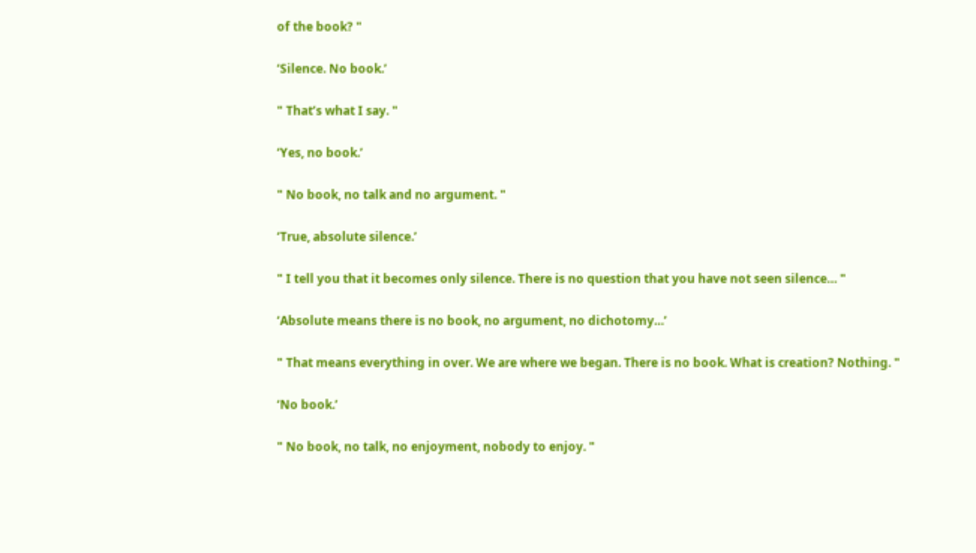of the book? "

‘Silence. No book.’

" That’s what I say. "

‘Yes, no book.’

" No book, no talk and no argument. "

‘True, absolute silence.’

" I tell you that it becomes only silence. There is no question that you have not seen silence… "

‘Absolute means there is no book, no argument, no dichotomy…’

" That means everything in over. We are where we began. There is no book. What is creation? Nothing. "

‘No book.’

" No book, no talk, no enjoyment, nobody to enjoy. "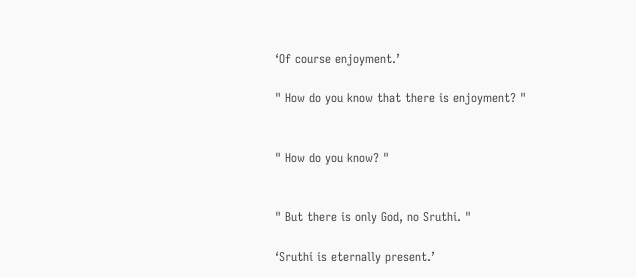‘Of course enjoyment.’

" How do you know that there is enjoyment? "


" How do you know? "


" But there is only God, no Sruthi. "

‘Sruthi is eternally present.’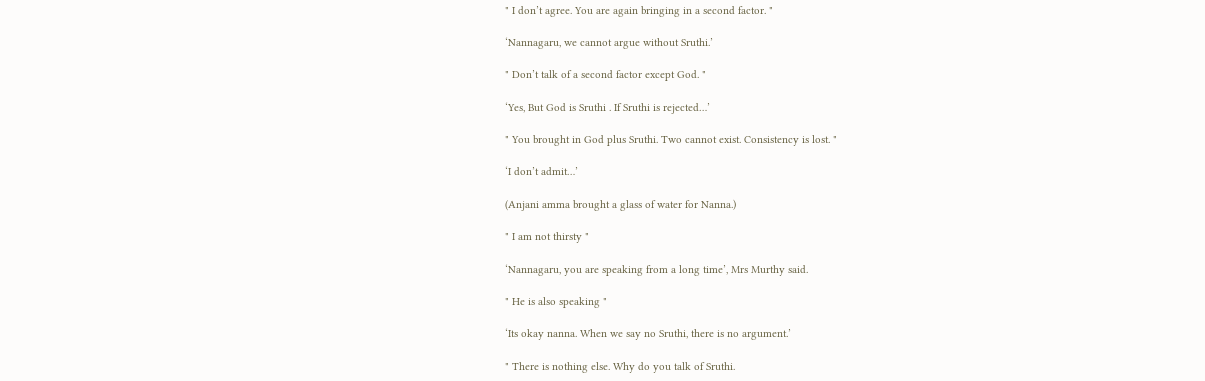" I don’t agree. You are again bringing in a second factor. "

‘Nannagaru, we cannot argue without Sruthi.’

" Don’t talk of a second factor except God. "

‘Yes, But God is Sruthi . If Sruthi is rejected…’

" You brought in God plus Sruthi. Two cannot exist. Consistency is lost. "

‘I don’t admit…’

(Anjani amma brought a glass of water for Nanna.)

" I am not thirsty "

‘Nannagaru, you are speaking from a long time’, Mrs Murthy said.

" He is also speaking "

‘Its okay nanna. When we say no Sruthi, there is no argument.’

" There is nothing else. Why do you talk of Sruthi.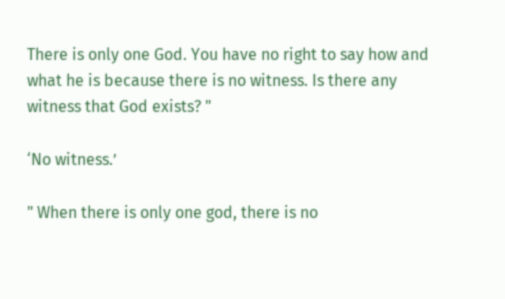There is only one God. You have no right to say how and what he is because there is no witness. Is there any witness that God exists? "

‘No witness.’

" When there is only one god, there is no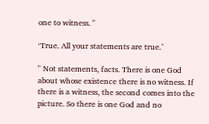one to witness. "

‘True. All your statements are true.’

" Not statements, facts. There is one God about whose existence there is no witness. If there is a witness, the second comes into the picture. So there is one God and no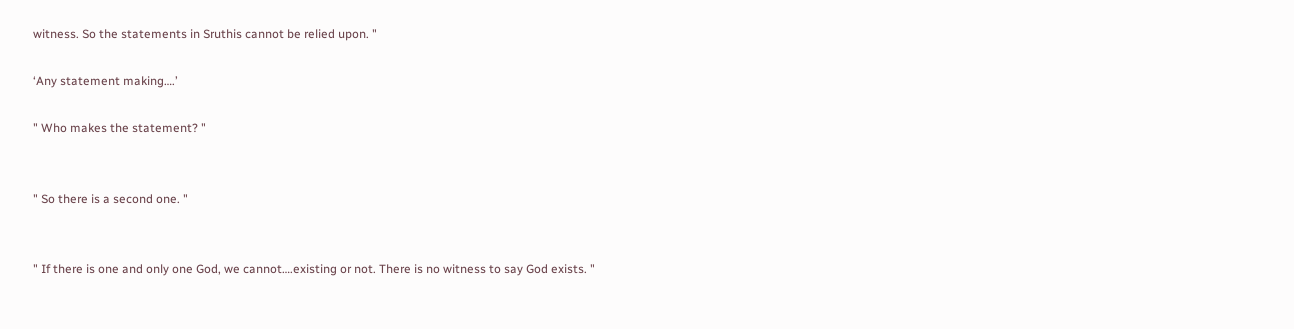witness. So the statements in Sruthis cannot be relied upon. "

‘Any statement making….’

" Who makes the statement? "


" So there is a second one. "


" If there is one and only one God, we cannot….existing or not. There is no witness to say God exists. "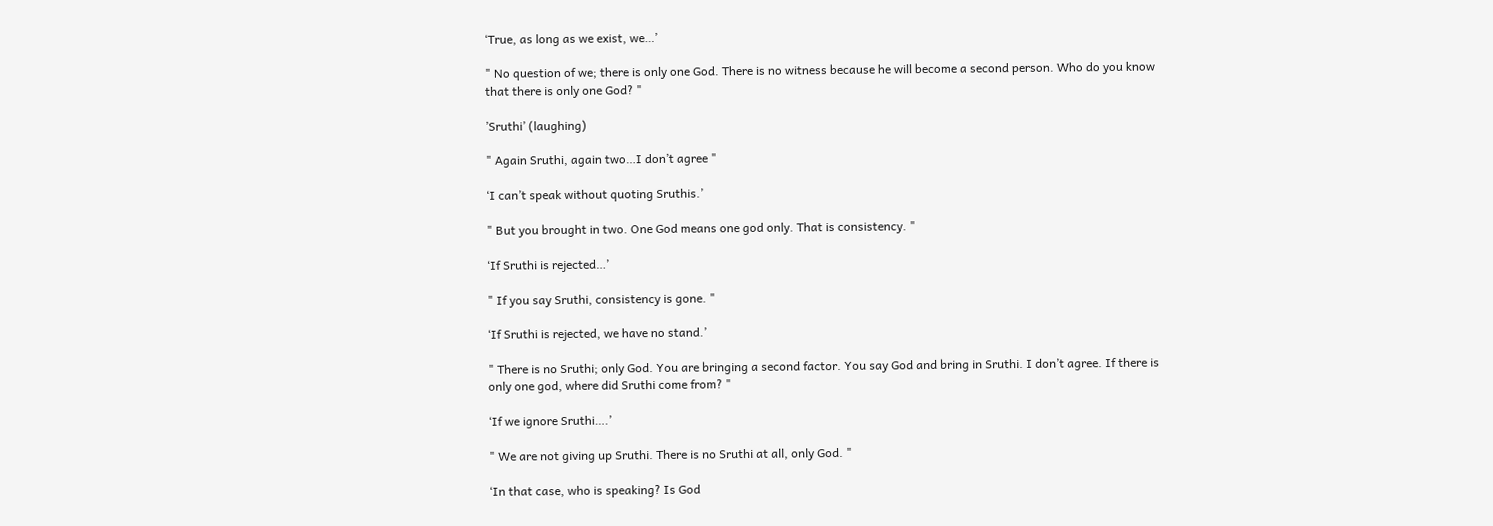‘True, as long as we exist, we…’

" No question of we; there is only one God. There is no witness because he will become a second person. Who do you know that there is only one God? "

’Sruthi’ (laughing)

" Again Sruthi, again two…I don’t agree "

‘I can’t speak without quoting Sruthis.’

" But you brought in two. One God means one god only. That is consistency. "

‘If Sruthi is rejected…’

" If you say Sruthi, consistency is gone. "

‘If Sruthi is rejected, we have no stand.’

" There is no Sruthi; only God. You are bringing a second factor. You say God and bring in Sruthi. I don’t agree. If there is only one god, where did Sruthi come from? "

‘If we ignore Sruthi….’

" We are not giving up Sruthi. There is no Sruthi at all, only God. "

‘In that case, who is speaking? Is God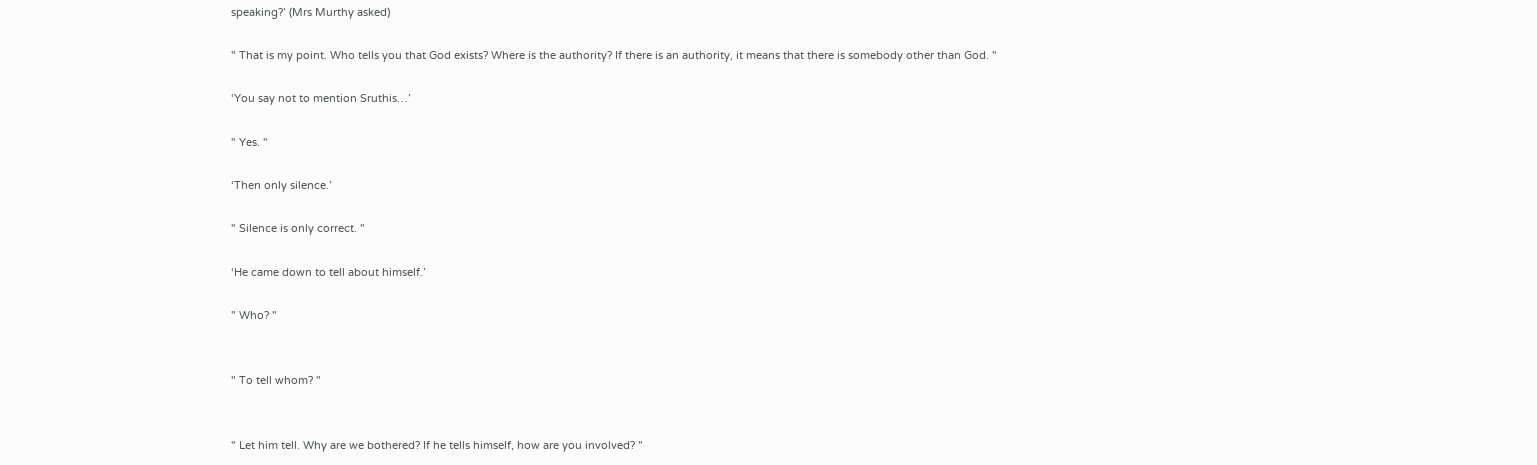speaking?’ (Mrs Murthy asked)

" That is my point. Who tells you that God exists? Where is the authority? If there is an authority, it means that there is somebody other than God. "

‘You say not to mention Sruthis…’

" Yes. "

‘Then only silence.’

" Silence is only correct. "

‘He came down to tell about himself.’

" Who? "


" To tell whom? "


" Let him tell. Why are we bothered? If he tells himself, how are you involved? "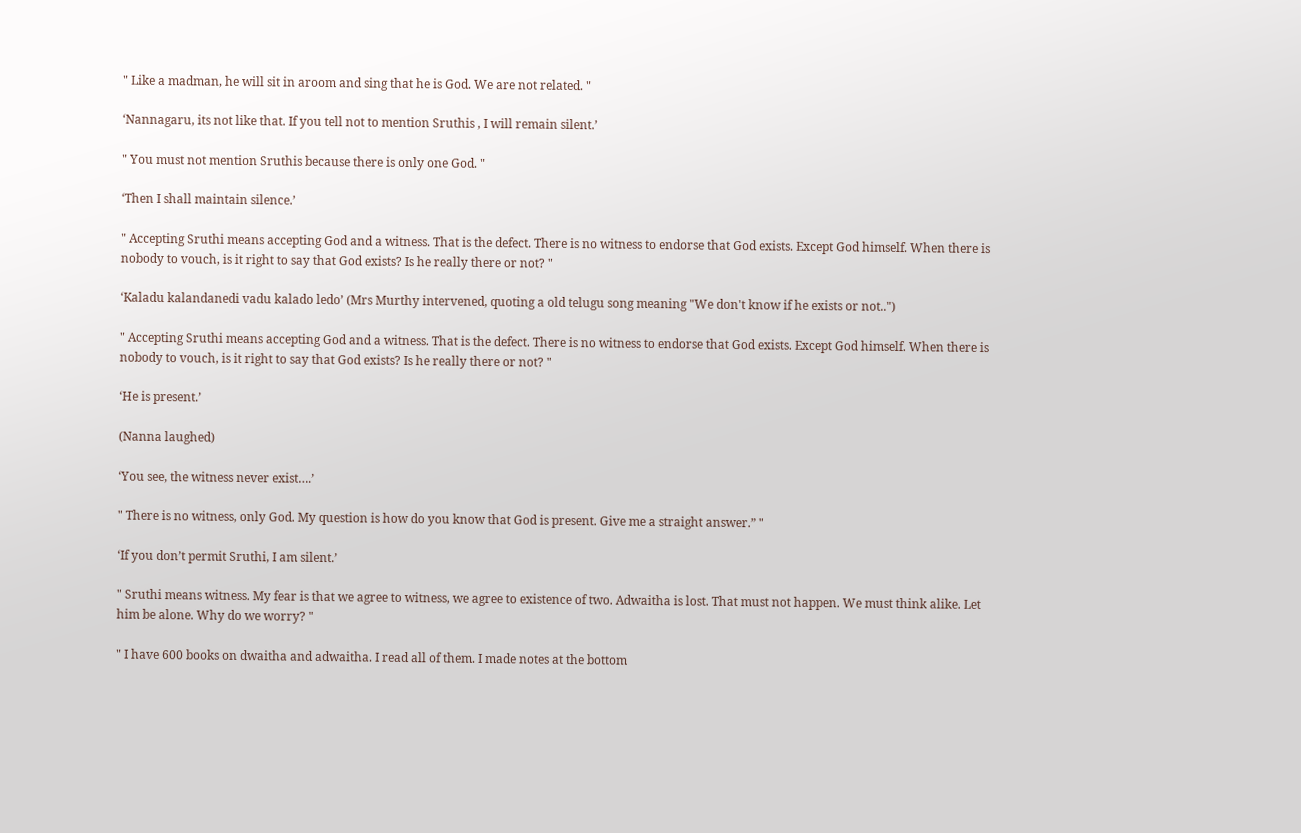" Like a madman, he will sit in aroom and sing that he is God. We are not related. "

‘Nannagaru, its not like that. If you tell not to mention Sruthis , I will remain silent.’

" You must not mention Sruthis because there is only one God. "

‘Then I shall maintain silence.’

" Accepting Sruthi means accepting God and a witness. That is the defect. There is no witness to endorse that God exists. Except God himself. When there is nobody to vouch, is it right to say that God exists? Is he really there or not? "

‘Kaladu kalandanedi vadu kalado ledo’ (Mrs Murthy intervened, quoting a old telugu song meaning "We don't know if he exists or not..")

" Accepting Sruthi means accepting God and a witness. That is the defect. There is no witness to endorse that God exists. Except God himself. When there is nobody to vouch, is it right to say that God exists? Is he really there or not? "

‘He is present.’

(Nanna laughed)

‘You see, the witness never exist….’

" There is no witness, only God. My question is how do you know that God is present. Give me a straight answer.” "

‘If you don’t permit Sruthi, I am silent.’

" Sruthi means witness. My fear is that we agree to witness, we agree to existence of two. Adwaitha is lost. That must not happen. We must think alike. Let him be alone. Why do we worry? "

" I have 600 books on dwaitha and adwaitha. I read all of them. I made notes at the bottom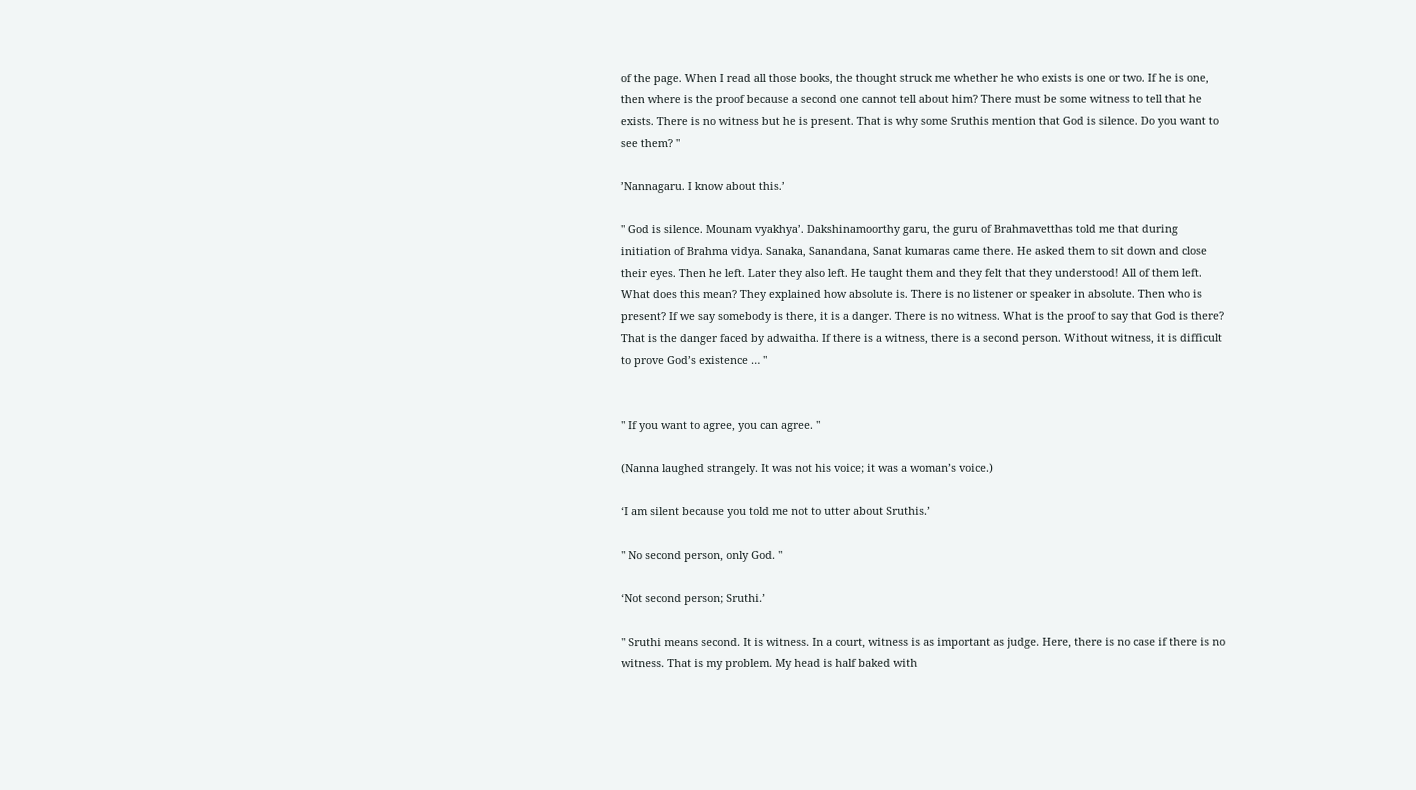of the page. When I read all those books, the thought struck me whether he who exists is one or two. If he is one, then where is the proof because a second one cannot tell about him? There must be some witness to tell that he exists. There is no witness but he is present. That is why some Sruthis mention that God is silence. Do you want to see them? "

’Nannagaru. I know about this.’

" God is silence. Mounam vyakhya’. Dakshinamoorthy garu, the guru of Brahmavetthas told me that during initiation of Brahma vidya. Sanaka, Sanandana, Sanat kumaras came there. He asked them to sit down and close their eyes. Then he left. Later they also left. He taught them and they felt that they understood! All of them left. What does this mean? They explained how absolute is. There is no listener or speaker in absolute. Then who is present? If we say somebody is there, it is a danger. There is no witness. What is the proof to say that God is there? That is the danger faced by adwaitha. If there is a witness, there is a second person. Without witness, it is difficult to prove God’s existence … "


" If you want to agree, you can agree. "

(Nanna laughed strangely. It was not his voice; it was a woman’s voice.)

‘I am silent because you told me not to utter about Sruthis.’

" No second person, only God. "

‘Not second person; Sruthi.’

" Sruthi means second. It is witness. In a court, witness is as important as judge. Here, there is no case if there is no witness. That is my problem. My head is half baked with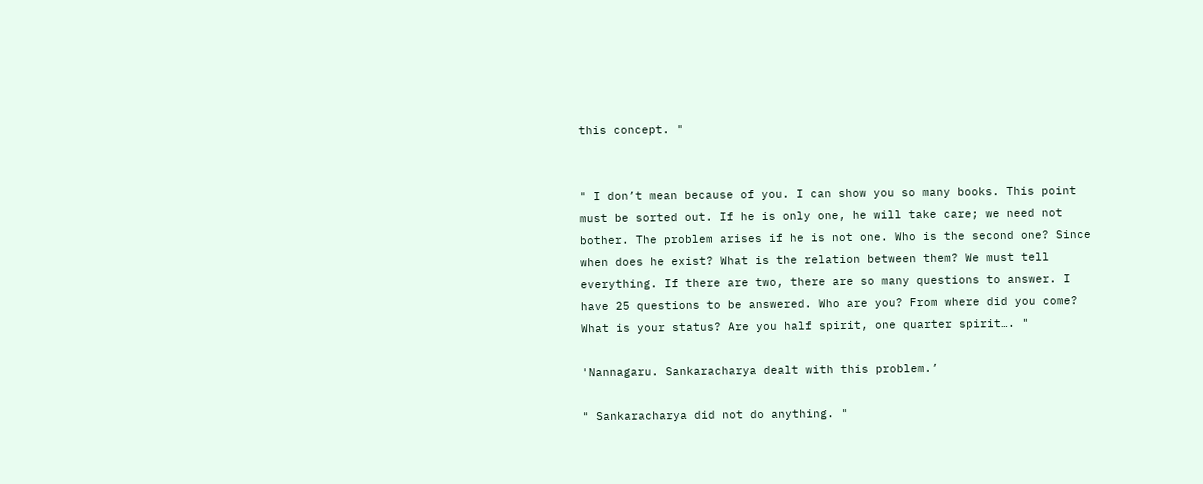this concept. "


" I don’t mean because of you. I can show you so many books. This point must be sorted out. If he is only one, he will take care; we need not bother. The problem arises if he is not one. Who is the second one? Since when does he exist? What is the relation between them? We must tell everything. If there are two, there are so many questions to answer. I have 25 questions to be answered. Who are you? From where did you come? What is your status? Are you half spirit, one quarter spirit…. "

'Nannagaru. Sankaracharya dealt with this problem.’

" Sankaracharya did not do anything. "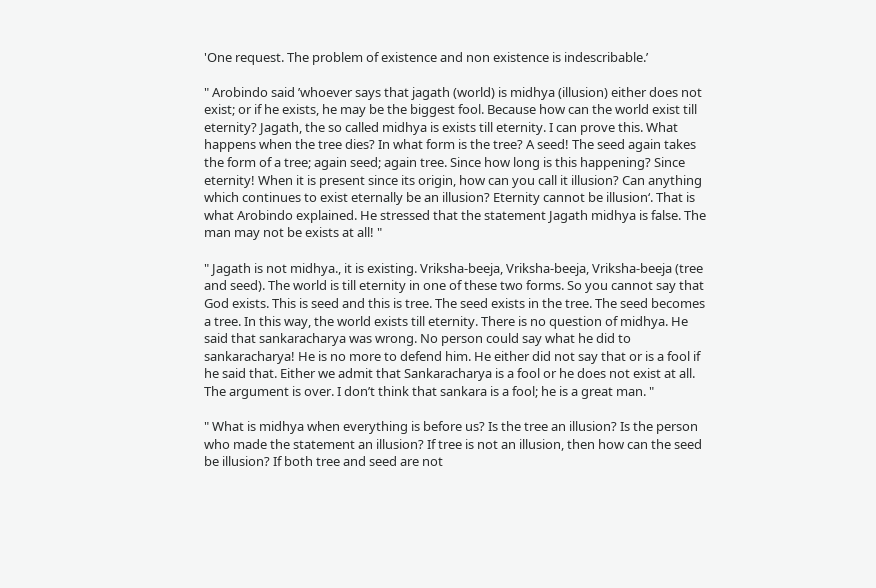'One request. The problem of existence and non existence is indescribable.’

" Arobindo said ’whoever says that jagath (world) is midhya (illusion) either does not exist; or if he exists, he may be the biggest fool. Because how can the world exist till eternity? Jagath, the so called midhya is exists till eternity. I can prove this. What happens when the tree dies? In what form is the tree? A seed! The seed again takes the form of a tree; again seed; again tree. Since how long is this happening? Since eternity! When it is present since its origin, how can you call it illusion? Can anything which continues to exist eternally be an illusion? Eternity cannot be illusion‘. That is what Arobindo explained. He stressed that the statement Jagath midhya is false. The man may not be exists at all! "

" Jagath is not midhya., it is existing. Vriksha-beeja, Vriksha-beeja, Vriksha-beeja (tree and seed). The world is till eternity in one of these two forms. So you cannot say that God exists. This is seed and this is tree. The seed exists in the tree. The seed becomes a tree. In this way, the world exists till eternity. There is no question of midhya. He said that sankaracharya was wrong. No person could say what he did to sankaracharya! He is no more to defend him. He either did not say that or is a fool if he said that. Either we admit that Sankaracharya is a fool or he does not exist at all. The argument is over. I don’t think that sankara is a fool; he is a great man. "

" What is midhya when everything is before us? Is the tree an illusion? Is the person who made the statement an illusion? If tree is not an illusion, then how can the seed be illusion? If both tree and seed are not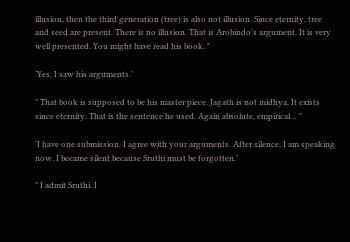illusion, then the third generation (tree) is also not illusion. Since eternity, tree and seed are present. There is no illusion. That is Arobindo’s argument. It is very well presented. You might have read his book. "

‘Yes, I saw his arguments.’

" That book is supposed to be his master piece. Jagath is not midhya. It exists since eternity. That is the sentence he used. Again absolute, empirical… "

‘I have one submission. I agree with your arguments. After silence, I am speaking now. I became silent because Sruthi must be forgotten.’

" I admit Sruthi. I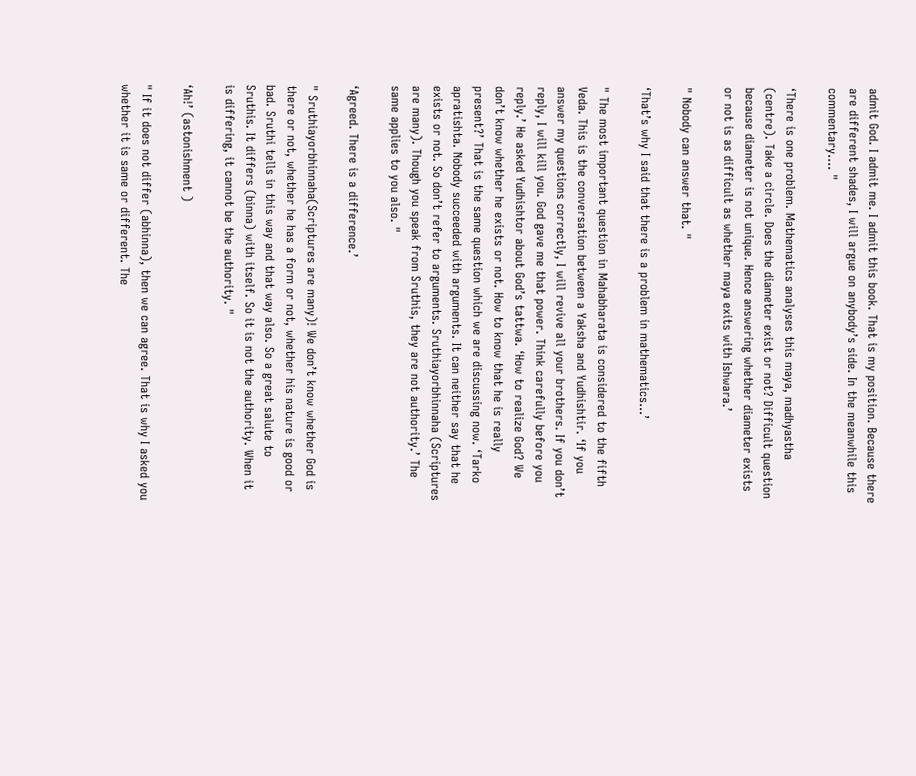admit God. I admit me. I admit this book. That is my position. Because there are different shades, I will argue on anybody’s side. In the meanwhile this commentary…. "

‘There is one problem. Mathematics analyses this maya, madhyastha (centre). Take a circle. Does the diameter exist or not? Difficult question because diameter is not unique. Hence answering whether diameter exists or not is as difficult as whether maya exits with Ishwara.’

" Nobody can answer that. "

‘That’s why I said that there is a problem in mathematics…’

" The most important question in Mahabharata is considered to the fifth Veda. This is the conversation between a Yaksha and Yudhishtir. ‘If you answer my questions correctly, I will revive all your brothers. If you don’t reply, I will kill you. God gave me that power. Think carefully before you reply.’ He asked Yudhishtor about God’s tattwa. ‘How to realize God? We don’t know whether he exists or not. How to know that he is really present?’ That is the same question which we are discussing now. ‘Tarko apratishta. Nobody succeeded with arguments. It can neither say that he exists or not. So don’t refer to arguments. Sruthiayorbhinnaha (Scriptures are many). Though you speak from Sruthis, they are not authority.’ The same applies to you also. "

‘Agreed. There is a difference.’

" Sruthiayorbhinnaha(Scriptures are many)! We don’t know whether God is there or not, whether he has a form or not, whether his nature is good or bad. Sruthi tells in this way and that way also. So a great salute to Sruthis. It differs (binna) with itself. So it is not the authority. When it is differing, it cannot be the authority. "

‘Ah!’ (astonishment )

" If it does not differ (abhinna), then we can agree. That is why I asked you whether it is same or different. The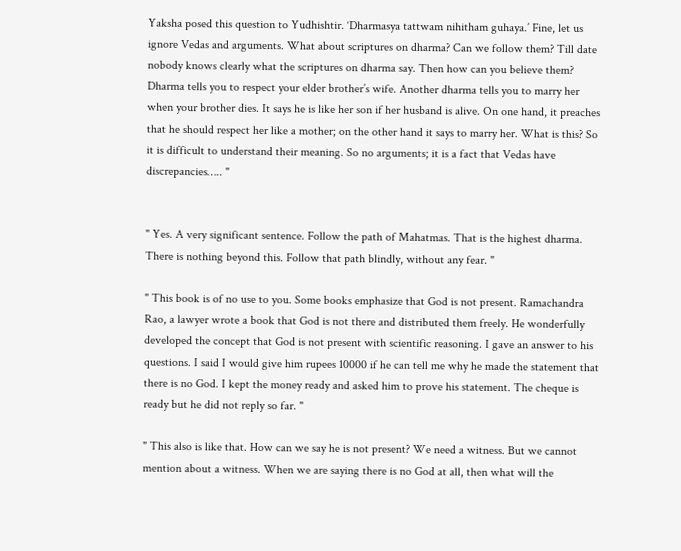Yaksha posed this question to Yudhishtir. ‘Dharmasya tattwam nihitham guhaya.’ Fine, let us ignore Vedas and arguments. What about scriptures on dharma? Can we follow them? Till date nobody knows clearly what the scriptures on dharma say. Then how can you believe them? Dharma tells you to respect your elder brother’s wife. Another dharma tells you to marry her when your brother dies. It says he is like her son if her husband is alive. On one hand, it preaches that he should respect her like a mother; on the other hand it says to marry her. What is this? So it is difficult to understand their meaning. So no arguments; it is a fact that Vedas have discrepancies….. "


" Yes. A very significant sentence. Follow the path of Mahatmas. That is the highest dharma. There is nothing beyond this. Follow that path blindly, without any fear. "

" This book is of no use to you. Some books emphasize that God is not present. Ramachandra Rao, a lawyer wrote a book that God is not there and distributed them freely. He wonderfully developed the concept that God is not present with scientific reasoning. I gave an answer to his questions. I said I would give him rupees 10000 if he can tell me why he made the statement that there is no God. I kept the money ready and asked him to prove his statement. The cheque is ready but he did not reply so far. "

" This also is like that. How can we say he is not present? We need a witness. But we cannot mention about a witness. When we are saying there is no God at all, then what will the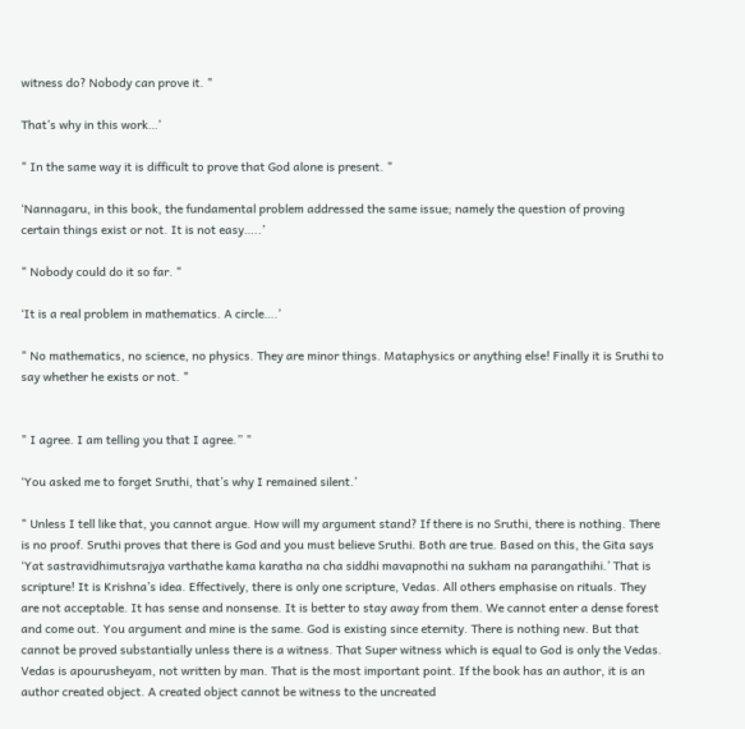witness do? Nobody can prove it. "

That’s why in this work…’

" In the same way it is difficult to prove that God alone is present. "

‘Nannagaru, in this book, the fundamental problem addressed the same issue; namely the question of proving certain things exist or not. It is not easy…..’

" Nobody could do it so far. "

‘It is a real problem in mathematics. A circle….’

" No mathematics, no science, no physics. They are minor things. Mataphysics or anything else! Finally it is Sruthi to say whether he exists or not. "


" I agree. I am telling you that I agree.” "

‘You asked me to forget Sruthi, that’s why I remained silent.’

" Unless I tell like that, you cannot argue. How will my argument stand? If there is no Sruthi, there is nothing. There is no proof. Sruthi proves that there is God and you must believe Sruthi. Both are true. Based on this, the Gita says ‘Yat sastravidhimutsrajya varthathe kama karatha na cha siddhi mavapnothi na sukham na parangathihi.’ That is scripture! It is Krishna’s idea. Effectively, there is only one scripture, Vedas. All others emphasise on rituals. They are not acceptable. It has sense and nonsense. It is better to stay away from them. We cannot enter a dense forest and come out. You argument and mine is the same. God is existing since eternity. There is nothing new. But that cannot be proved substantially unless there is a witness. That Super witness which is equal to God is only the Vedas. Vedas is apourusheyam, not written by man. That is the most important point. If the book has an author, it is an author created object. A created object cannot be witness to the uncreated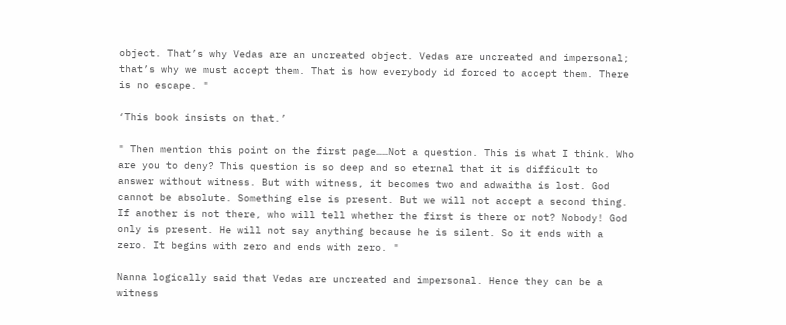object. That’s why Vedas are an uncreated object. Vedas are uncreated and impersonal; that’s why we must accept them. That is how everybody id forced to accept them. There is no escape. "

‘This book insists on that.’

" Then mention this point on the first page……Not a question. This is what I think. Who are you to deny? This question is so deep and so eternal that it is difficult to answer without witness. But with witness, it becomes two and adwaitha is lost. God cannot be absolute. Something else is present. But we will not accept a second thing. If another is not there, who will tell whether the first is there or not? Nobody! God only is present. He will not say anything because he is silent. So it ends with a zero. It begins with zero and ends with zero. "

Nanna logically said that Vedas are uncreated and impersonal. Hence they can be a witness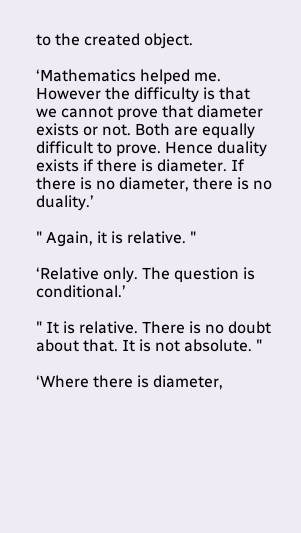to the created object.

‘Mathematics helped me. However the difficulty is that we cannot prove that diameter exists or not. Both are equally difficult to prove. Hence duality exists if there is diameter. If there is no diameter, there is no duality.’

" Again, it is relative. "

‘Relative only. The question is conditional.’

" It is relative. There is no doubt about that. It is not absolute. "

‘Where there is diameter,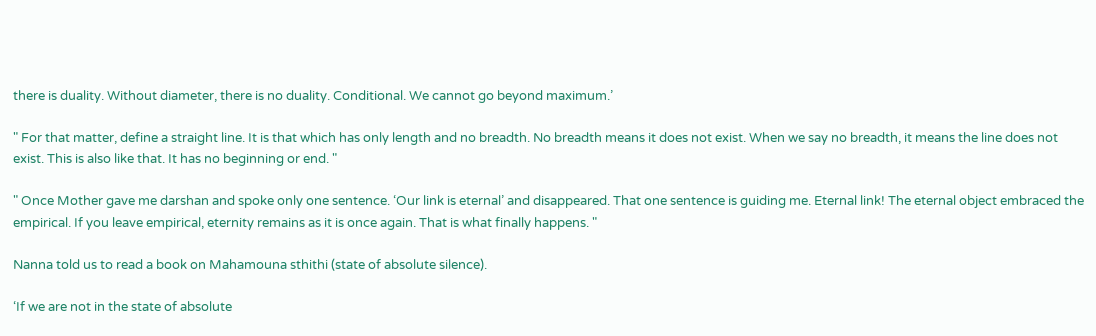there is duality. Without diameter, there is no duality. Conditional. We cannot go beyond maximum.’

" For that matter, define a straight line. It is that which has only length and no breadth. No breadth means it does not exist. When we say no breadth, it means the line does not exist. This is also like that. It has no beginning or end. "

" Once Mother gave me darshan and spoke only one sentence. ‘Our link is eternal’ and disappeared. That one sentence is guiding me. Eternal link! The eternal object embraced the empirical. If you leave empirical, eternity remains as it is once again. That is what finally happens. "

Nanna told us to read a book on Mahamouna sthithi (state of absolute silence).

‘If we are not in the state of absolute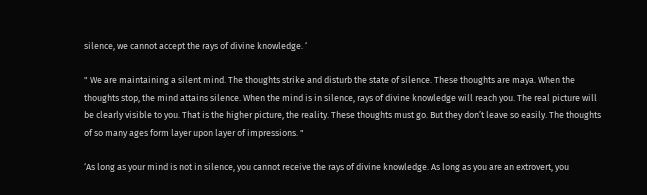silence, we cannot accept the rays of divine knowledge. ‘

" We are maintaining a silent mind. The thoughts strike and disturb the state of silence. These thoughts are maya. When the thoughts stop, the mind attains silence. When the mind is in silence, rays of divine knowledge will reach you. The real picture will be clearly visible to you. That is the higher picture, the reality. These thoughts must go. But they don’t leave so easily. The thoughts of so many ages form layer upon layer of impressions. "

‘As long as your mind is not in silence, you cannot receive the rays of divine knowledge. As long as you are an extrovert, you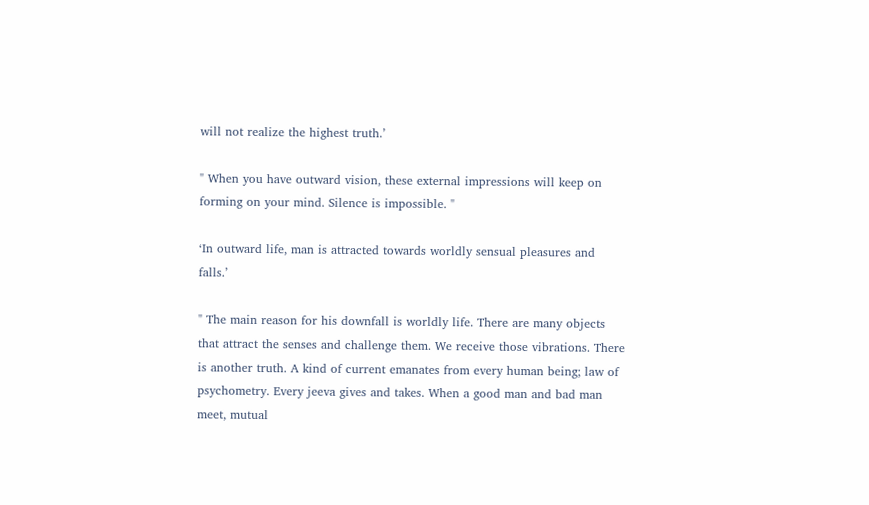will not realize the highest truth.’

" When you have outward vision, these external impressions will keep on forming on your mind. Silence is impossible. "

‘In outward life, man is attracted towards worldly sensual pleasures and falls.’

" The main reason for his downfall is worldly life. There are many objects that attract the senses and challenge them. We receive those vibrations. There is another truth. A kind of current emanates from every human being; law of psychometry. Every jeeva gives and takes. When a good man and bad man meet, mutual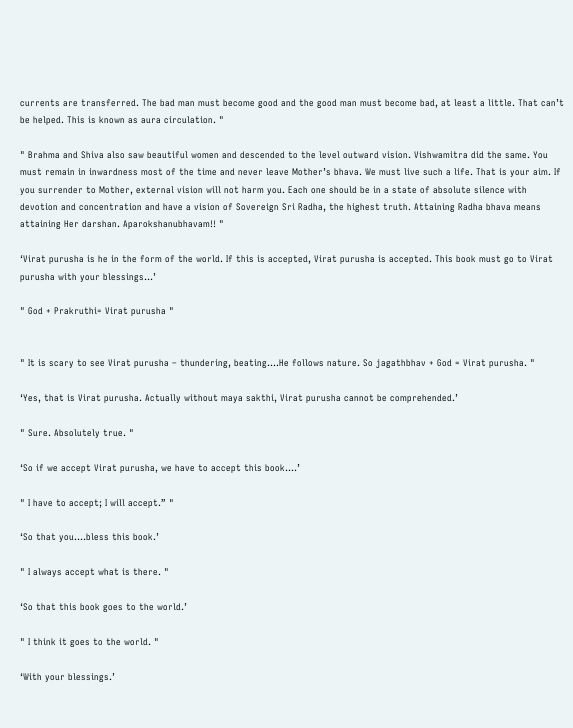currents are transferred. The bad man must become good and the good man must become bad, at least a little. That can’t be helped. This is known as aura circulation. "

" Brahma and Shiva also saw beautiful women and descended to the level outward vision. Vishwamitra did the same. You must remain in inwardness most of the time and never leave Mother’s bhava. We must live such a life. That is your aim. If you surrender to Mother, external vision will not harm you. Each one should be in a state of absolute silence with devotion and concentration and have a vision of Sovereign Sri Radha, the highest truth. Attaining Radha bhava means attaining Her darshan. Aparokshanubhavam!! "

‘Virat purusha is he in the form of the world. If this is accepted, Virat purusha is accepted. This book must go to Virat purusha with your blessings…’

" God + Prakruthi= Virat purusha "


" It is scary to see Virat purusha – thundering, beating….He follows nature. So jagathbhav + God = Virat purusha. "

‘Yes, that is Virat purusha. Actually without maya sakthi, Virat purusha cannot be comprehended.’

" Sure. Absolutely true. "

‘So if we accept Virat purusha, we have to accept this book….’

" I have to accept; I will accept.” "

‘So that you….bless this book.’

" I always accept what is there. "

‘So that this book goes to the world.’

" I think it goes to the world. "

‘With your blessings.’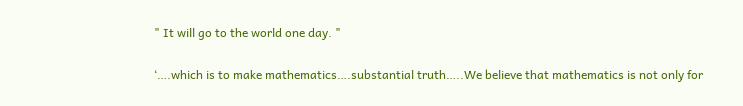" It will go to the world one day. "

‘….which is to make mathematics….substantial truth…..We believe that mathematics is not only for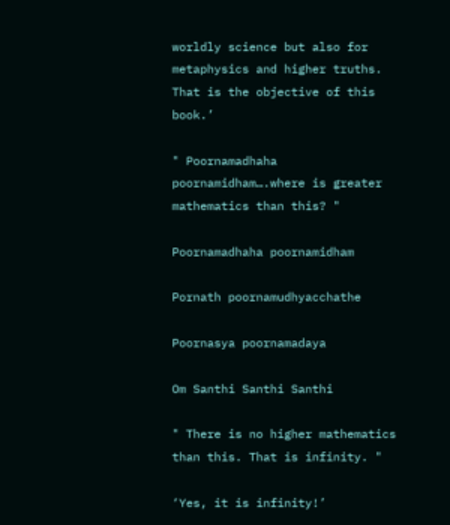worldly science but also for metaphysics and higher truths. That is the objective of this book.’

" Poornamadhaha poornamidham….where is greater mathematics than this? "

Poornamadhaha poornamidham

Pornath poornamudhyacchathe

Poornasya poornamadaya

Om Santhi Santhi Santhi

" There is no higher mathematics than this. That is infinity. "

‘Yes, it is infinity!’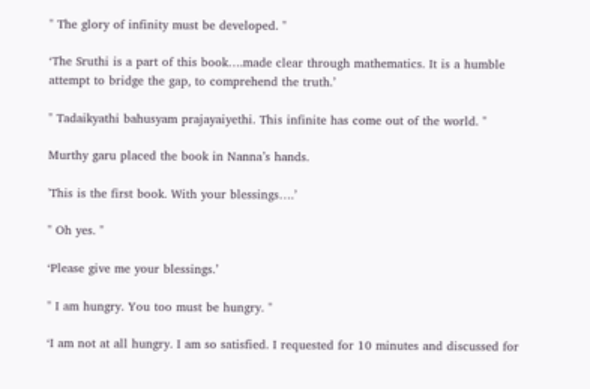" The glory of infinity must be developed. "

‘The Sruthi is a part of this book….made clear through mathematics. It is a humble attempt to bridge the gap, to comprehend the truth.’

" Tadaikyathi bahusyam prajayaiyethi. This infinite has come out of the world. "

Murthy garu placed the book in Nanna’s hands.

'This is the first book. With your blessings….’

" Oh yes. "

‘Please give me your blessings.’

" I am hungry. You too must be hungry. "

‘I am not at all hungry. I am so satisfied. I requested for 10 minutes and discussed for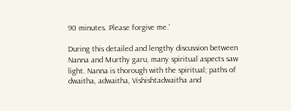90 minutes. Please forgive me.’

During this detailed and lengthy discussion between Nanna and Murthy garu, many spiritual aspects saw light. Nanna is thorough with the spiritual; paths of dwaitha, adwaitha, Vishishtadwaitha and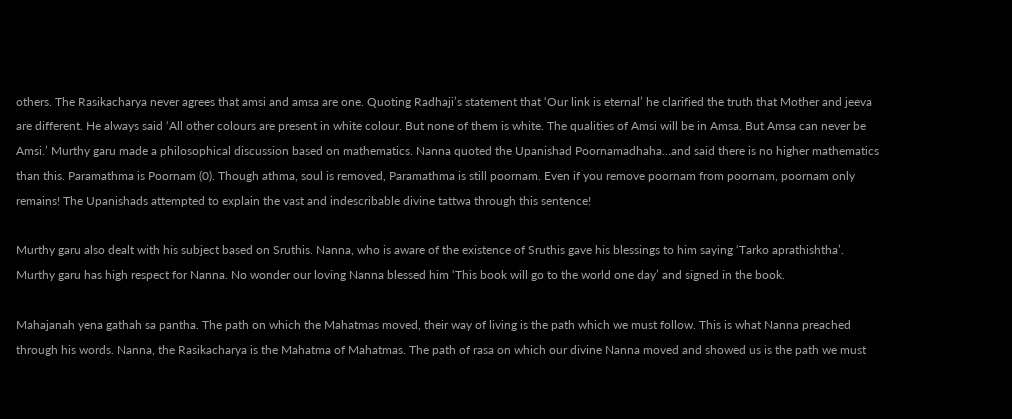others. The Rasikacharya never agrees that amsi and amsa are one. Quoting Radhaji’s statement that ‘Our link is eternal’ he clarified the truth that Mother and jeeva are different. He always said ‘All other colours are present in white colour. But none of them is white. The qualities of Amsi will be in Amsa. But Amsa can never be Amsi.’ Murthy garu made a philosophical discussion based on mathematics. Nanna quoted the Upanishad Poornamadhaha…and said there is no higher mathematics than this. Paramathma is Poornam (0). Though athma, soul is removed, Paramathma is still poornam. Even if you remove poornam from poornam, poornam only remains! The Upanishads attempted to explain the vast and indescribable divine tattwa through this sentence!

Murthy garu also dealt with his subject based on Sruthis. Nanna, who is aware of the existence of Sruthis gave his blessings to him saying ‘Tarko aprathishtha’. Murthy garu has high respect for Nanna. No wonder our loving Nanna blessed him ‘This book will go to the world one day’ and signed in the book.

Mahajanah yena gathah sa pantha. The path on which the Mahatmas moved, their way of living is the path which we must follow. This is what Nanna preached through his words. Nanna, the Rasikacharya is the Mahatma of Mahatmas. The path of rasa on which our divine Nanna moved and showed us is the path we must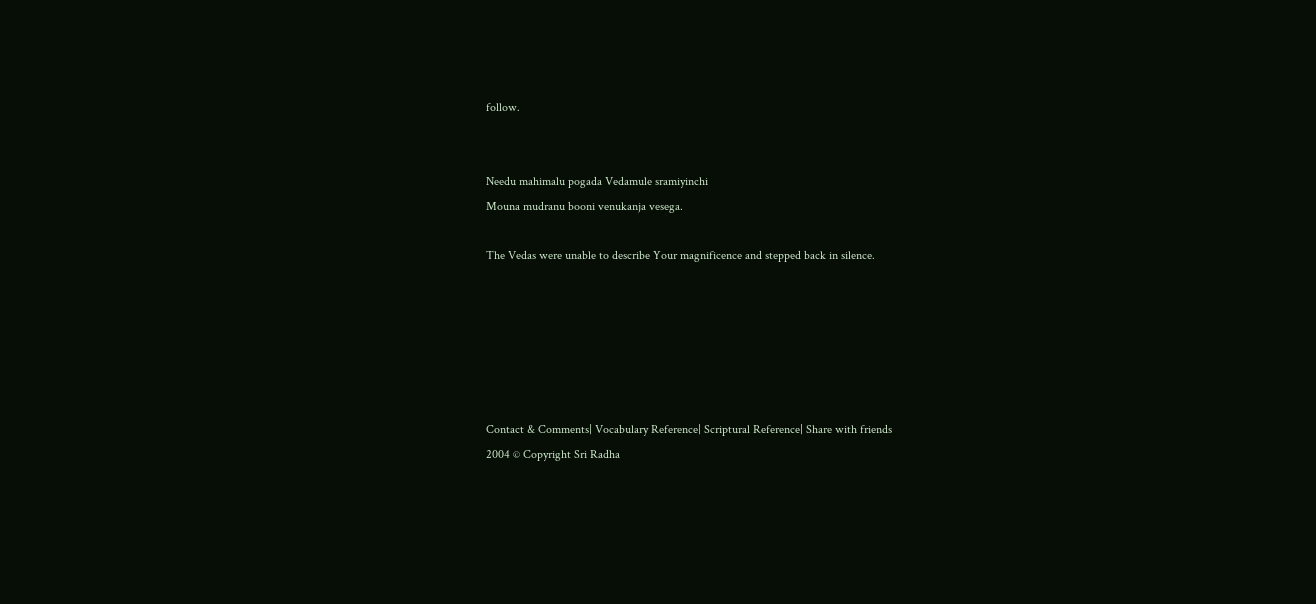follow.


Needu mahimalu pogada Vedamule sramiyinchi
Mouna mudranu booni venukanja vesega.

The Vedas were unable to describe Your magnificence and stepped back in silence.






Contact & Comments| Vocabulary Reference| Scriptural Reference| Share with friends
2004 © Copyright Sri Radha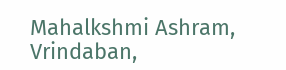Mahalkshmi Ashram, Vrindaban,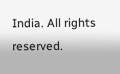India. All rights reserved.